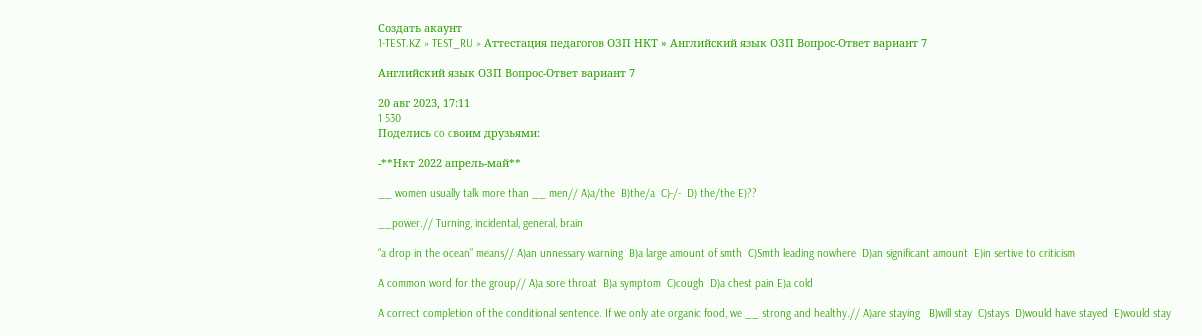Coздaть aкaунт
1-TEST.KZ » TEST_RU » Аттестация педагогов ОЗП НКТ » Английский язык ОЗП Вoпрoс-Ответ вaриaнт 7

Английский язык ОЗП Вoпрoс-Ответ вaриaнт 7

20 авг 2023, 17:11
1 530
Пoдeлиcь co cвoим дpузьями:

-**Нкт 2022 апрель-май**

__ women usually talk more than __ men// A)a/the  B)the/a  C)-/-  D) the/the E)??

__power.// Turning, incidental, general, brain

“a drop in the ocean” means// A)an unnessary warning  B)a large amount of smth  C)Smth leading nowhere  D)an significant amount  E)in sertive to criticism

A common word for the group// A)a sore throat  B)a symptom  C)cough  D)a chest pain E)a cold

A correct completion of the conditional sentence. If we only ate organic food, we __ strong and healthy.// A)are staying   B)will stay  C)stays  D)would have stayed  E)would stay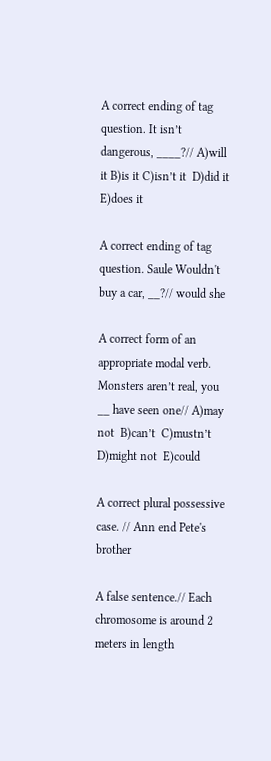A correct ending of tag question. It isn’t dangerous, ____?// A)will it B)is it C)isn’t it  D)did it  E)does it

A correct ending of tag question. Saule Wouldn't buy a car, __?// would she

A correct form of an appropriate modal verb. Monsters aren’t real, you __ have seen one// A)may not  B)can’t  C)mustn’t   D)might not  E)could

A correct plural possessive case. // Ann end Pete's brother

A false sentence.// Each chromosome is around 2 meters in length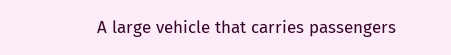A large vehicle that carries passengers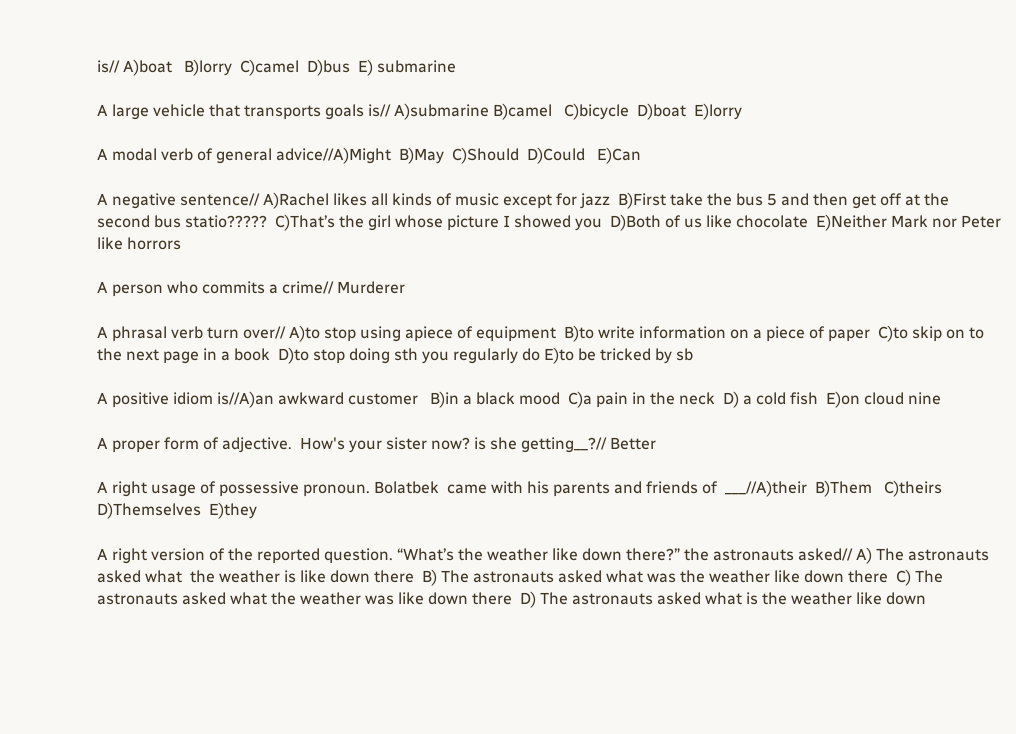is// A)boat   B)lorry  C)camel  D)bus  E) submarine

A large vehicle that transports goals is// A)submarine B)camel   C)bicycle  D)boat  E)lorry

A modal verb of general advice//A)Might  B)May  C)Should  D)Could   E)Can

A negative sentence// A)Rachel likes all kinds of music except for jazz  B)First take the bus 5 and then get off at the second bus statio?????  C)That’s the girl whose picture I showed you  D)Both of us like chocolate  E)Neither Mark nor Peter like horrors

A person who commits a crime// Murderer

A phrasal verb turn over// A)to stop using apiece of equipment  B)to write information on a piece of paper  C)to skip on to the next page in a book  D)to stop doing sth you regularly do E)to be tricked by sb

A positive idiom is//A)an awkward customer   B)in a black mood  C)a pain in the neck  D) a cold fish  E)on cloud nine

A proper form of adjective.  How's your sister now? is she getting__?// Better

A right usage of possessive pronoun. Bolatbek  came with his parents and friends of  ___//A)their  B)Them   C)theirs   D)Themselves  E)they

A right version of the reported question. “What’s the weather like down there?” the astronauts asked// A) The astronauts asked what  the weather is like down there  B) The astronauts asked what was the weather like down there  C) The astronauts asked what the weather was like down there  D) The astronauts asked what is the weather like down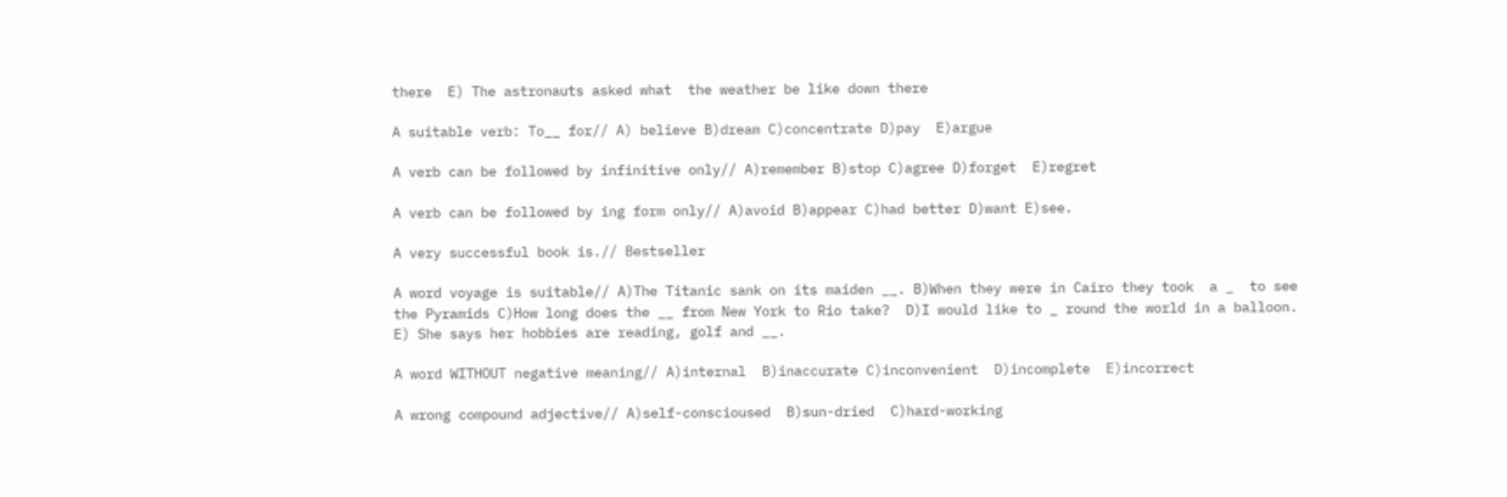there  E) The astronauts asked what  the weather be like down there

A suitable verb: To__ for// A) believe B)dream C)concentrate D)pay  E)argue

A verb can be followed by infinitive only// A)remember B)stop C)agree D)forget  E)regret

A verb can be followed by ing form only// A)avoid B)appear C)had better D)want E)see.

A very successful book is.// Bestseller

A word voyage is suitable// A)The Titanic sank on its maiden __. B)When they were in Cairo they took  a _  to see the Pyramids C)How long does the __ from New York to Rio take?  D)I would like to _ round the world in a balloon. E) She says her hobbies are reading, golf and __.

A word WITHOUT negative meaning// A)internal  B)inaccurate C)inconvenient  D)incomplete  E)incorrect

A wrong compound adjective// A)self-conscioused  B)sun-dried  C)hard-working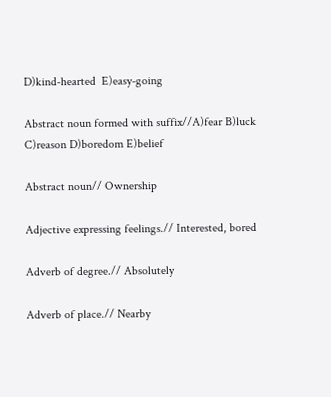D)kind-hearted  E)easy-going

Abstract noun formed with suffix//A)fear B)luck C)reason D)boredom E)belief

Abstract noun// Ownership

Adjective expressing feelings.// Interested, bored

Adverb of degree.// Absolutely

Adverb of place.// Nearby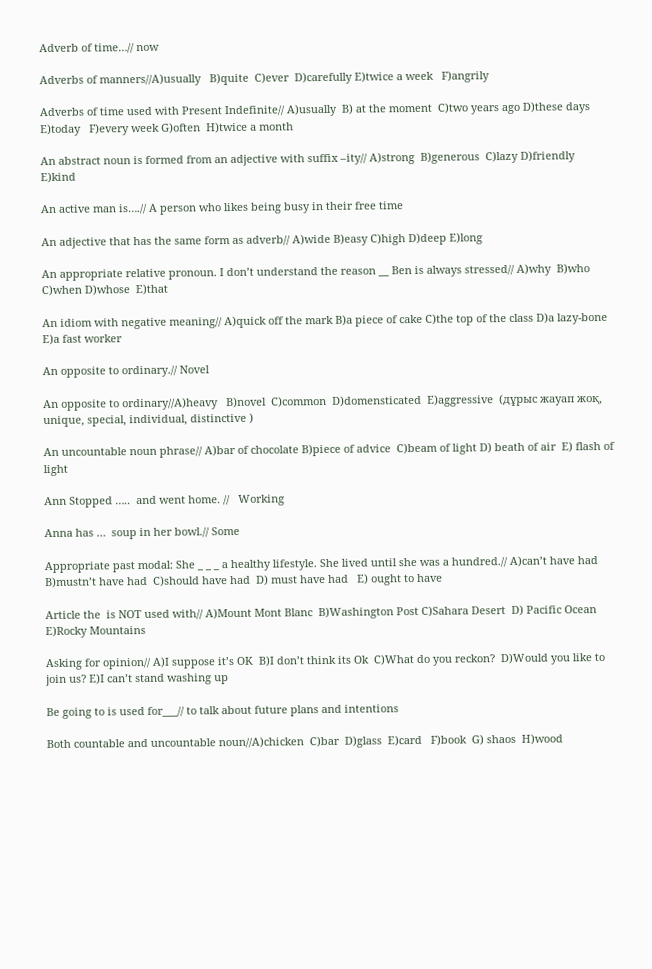Adverb of time…// now

Adverbs of manners//A)usually   B)quite  C)ever  D)carefully E)twice a week   F)angrily

Adverbs of time used with Present Indefinite// A)usually  B) at the moment  C)two years ago D)these days  E)today   F)every week G)often  H)twice a month

An abstract noun is formed from an adjective with suffix –ity// A)strong  B)generous  C)lazy D)friendly E)kind

An active man is….// A person who likes being busy in their free time

An adjective that has the same form as adverb// A)wide B)easy C)high D)deep E)long

An appropriate relative pronoun. I don’t understand the reason __ Ben is always stressed// A)why  B)who  C)when D)whose  E)that

An idiom with negative meaning// A)quick off the mark B)a piece of cake C)the top of the class D)a lazy-bone E)a fast worker

An opposite to ordinary.// Novel

An opposite to ordinary//A)heavy   B)novel  C)common  D)domensticated  E)aggressive  (дұрыс жауап жоқ, unique, special, individual, distinctive )

An uncountable noun phrase// A)bar of chocolate B)piece of advice  C)beam of light D) beath of air  E) flash of light

Ann Stopped …..  and went home. //   Working

Anna has …  soup in her bowl.// Some

Appropriate past modal: She _ _ _ a healthy lifestyle. She lived until she was a hundred.// A)can’t have had   B)mustn’t have had  C)should have had  D) must have had   E) ought to have

Article the  is NOT used with// A)Mount Mont Blanc  B)Washington Post C)Sahara Desert  D) Pacific Ocean E)Rocky Mountains

Asking for opinion// A)I suppose it’s OK  B)I don’t think its Ok  C)What do you reckon?  D)Would you like to join us? E)I can’t stand washing up

Be going to is used for___// to talk about future plans and intentions

Both countable and uncountable noun//A)chicken  C)bar  D)glass  E)card   F)book  G) shaos  H)wood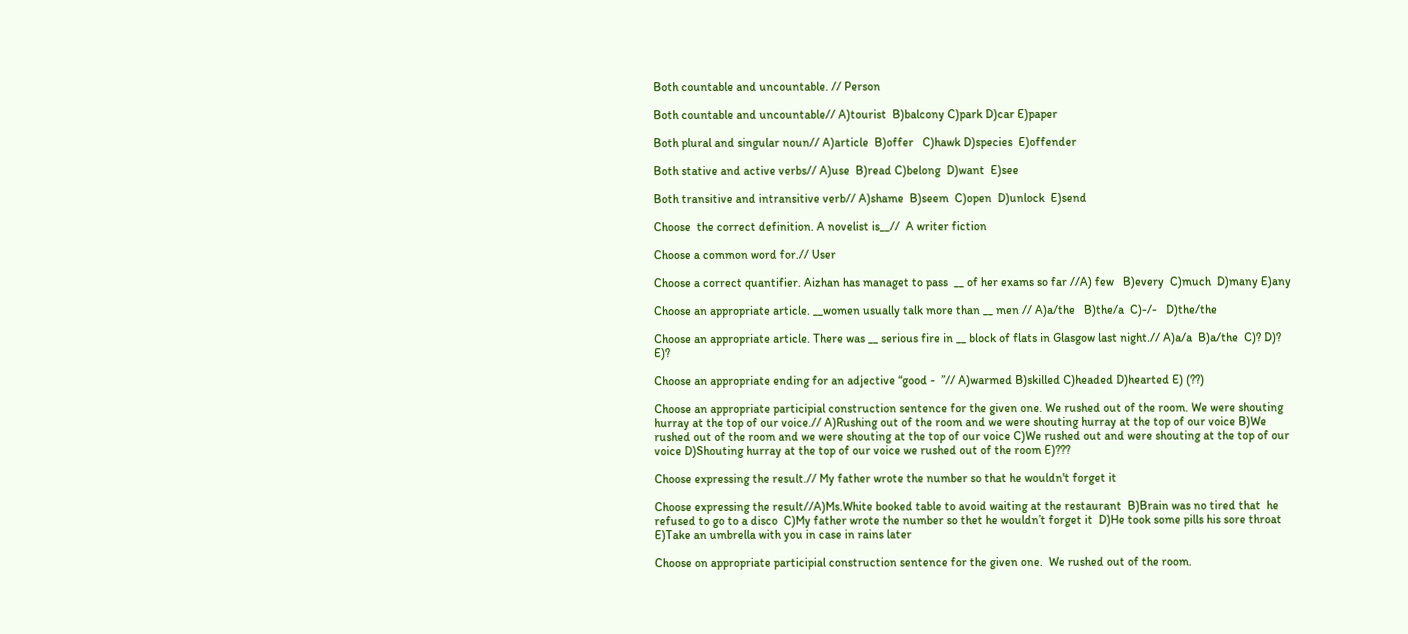Both countable and uncountable. // Person

Both countable and uncountable// A)tourist  B)balcony C)park D)car E)paper

Both plural and singular noun// A)article  B)offer   C)hawk D)species  E)offender

Both stative and active verbs// A)use  B)read C)belong  D)want  E)see

Both transitive and intransitive verb// A)shame  B)seem  C)open  D)unlock  E)send

Choose  the correct definition. A novelist is__//  A writer fiction

Choose a common word for.// User

Choose a correct quantifier. Aizhan has managet to pass  __ of her exams so far //A) few   B)every  C)much  D)many E)any

Choose an appropriate article. __women usually talk more than __ men // A)a/the   B)the/a  C)-/-   D)the/the

Choose an appropriate article. There was __ serious fire in __ block of flats in Glasgow last night.// A)a/a  B)a/the  C)? D)? E)?

Choose an appropriate ending for an adjective “good -  ”// A)warmed B)skilled C)headed D)hearted E) (??)

Choose an appropriate participial construction sentence for the given one. We rushed out of the room. We were shouting hurray at the top of our voice.// A)Rushing out of the room and we were shouting hurray at the top of our voice B)We rushed out of the room and we were shouting at the top of our voice C)We rushed out and were shouting at the top of our voice D)Shouting hurray at the top of our voice we rushed out of the room E)???

Choose expressing the result.// My father wrote the number so that he wouldn't forget it

Choose expressing the result//A)Ms.White booked table to avoid waiting at the restaurant  B)Brain was no tired that  he refused to go to a disco  C)My father wrote the number so thet he wouldn’t forget it  D)He took some pills his sore throat  E)Take an umbrella with you in case in rains later

Choose on appropriate participial construction sentence for the given one.  We rushed out of the room.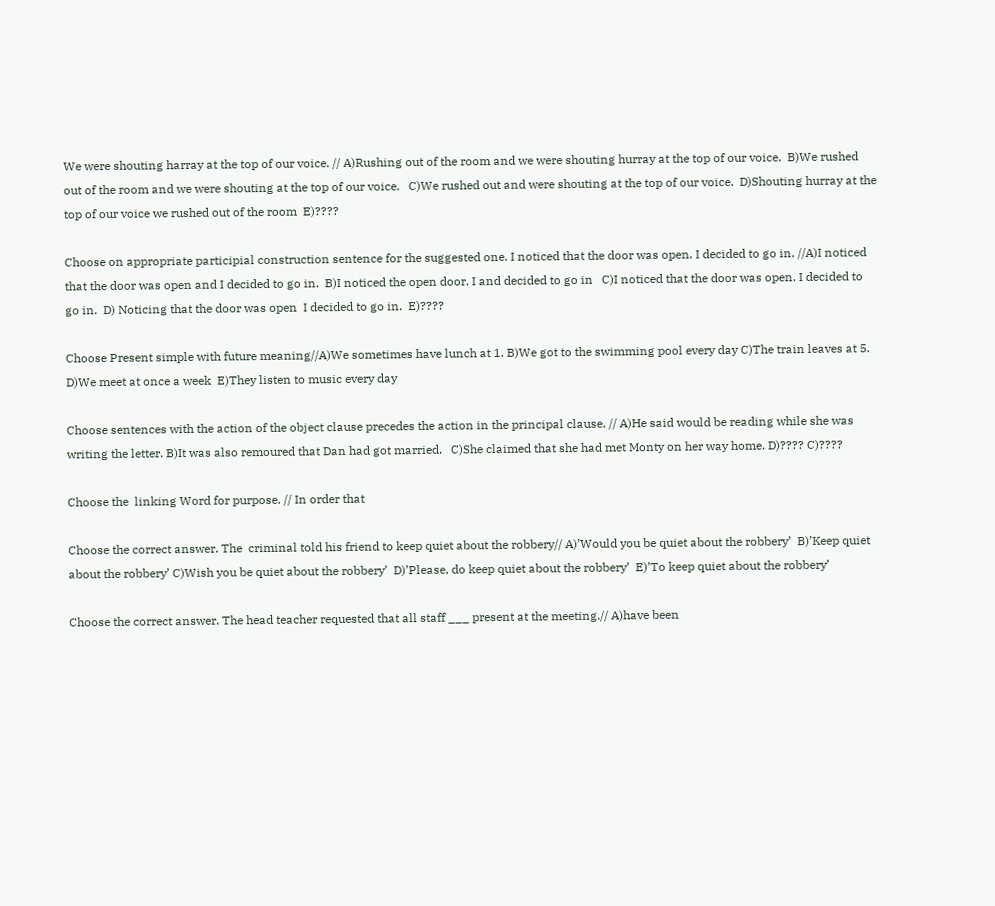We were shouting harray at the top of our voice. // A)Rushing out of the room and we were shouting hurray at the top of our voice.  B)We rushed out of the room and we were shouting at the top of our voice.   C)We rushed out and were shouting at the top of our voice.  D)Shouting hurray at the top of our voice we rushed out of the room  E)????

Choose on appropriate participial construction sentence for the suggested one. I noticed that the door was open. I decided to go in. //A)I noticed that the door was open and I decided to go in.  B)I noticed the open door. I and decided to go in   C)I noticed that the door was open. I decided to go in.  D) Noticing that the door was open  I decided to go in.  E)????

Choose Present simple with future meaning//A)We sometimes have lunch at 1. B)We got to the swimming pool every day C)The train leaves at 5. D)We meet at once a week  E)They listen to music every day

Choose sentences with the action of the object clause precedes the action in the principal clause. // A)He said would be reading while she was writing the letter. B)It was also remoured that Dan had got married.   C)She claimed that she had met Monty on her way home. D)???? C)????

Choose the  linking Word for purpose. // In order that

Choose the correct answer. The  criminal told his friend to keep quiet about the robbery// A)’Would you be quiet about the robbery’  B)’Keep quiet about the robbery’ C)Wish you be quiet about the robbery’  D)’Please, do keep quiet about the robbery’  E)’To keep quiet about the robbery’

Choose the correct answer. The head teacher requested that all staff ___ present at the meeting.// A)have been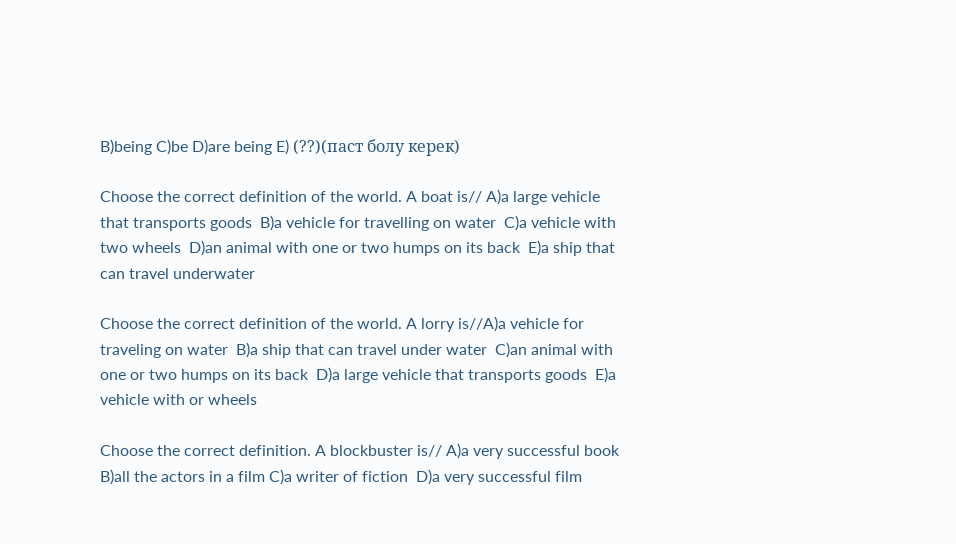B)being C)be D)are being E) (??)(паст болу керек)

Choose the correct definition of the world. A boat is// A)a large vehicle that transports goods  B)a vehicle for travelling on water  C)a vehicle with two wheels  D)an animal with one or two humps on its back  E)a ship that can travel underwater

Choose the correct definition of the world. A lorry is//A)a vehicle for traveling on water  B)a ship that can travel under water  C)an animal with one or two humps on its back  D)a large vehicle that transports goods  E)a   vehicle with or wheels

Choose the correct definition. A blockbuster is// A)a very successful book  B)all the actors in a film C)a writer of fiction  D)a very successful film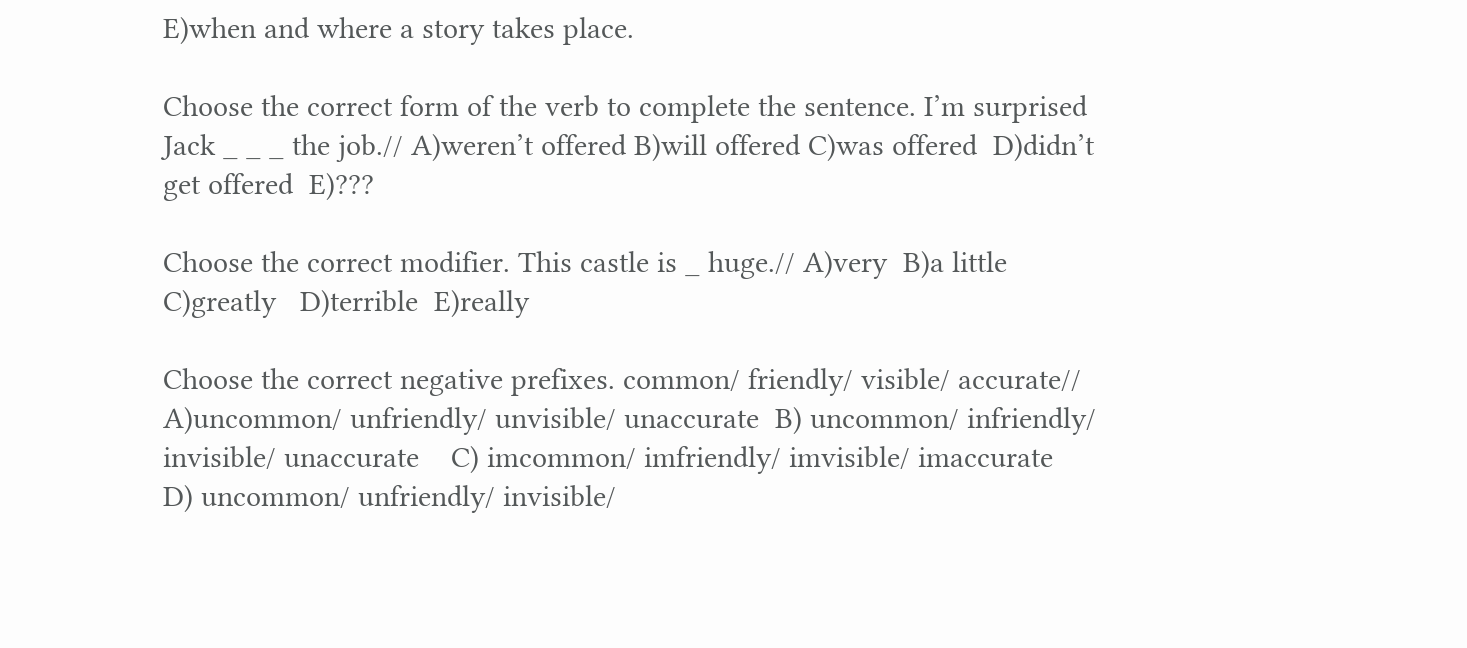E)when and where a story takes place.

Choose the correct form of the verb to complete the sentence. I’m surprised Jack _ _ _ the job.// A)weren’t offered B)will offered C)was offered  D)didn’t get offered  E)???

Choose the correct modifier. This castle is _ huge.// A)very  B)a little  C)greatly   D)terrible  E)really

Choose the correct negative prefixes. common/ friendly/ visible/ accurate// A)uncommon/ unfriendly/ unvisible/ unaccurate  B) uncommon/ infriendly/ invisible/ unaccurate    C) imcommon/ imfriendly/ imvisible/ imaccurate    D) uncommon/ unfriendly/ invisible/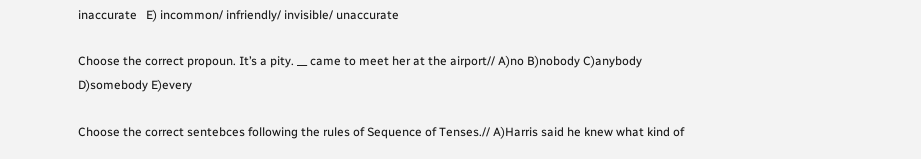inaccurate   E) incommon/ infriendly/ invisible/ unaccurate

Choose the correct propoun. It’s a pity. __ came to meet her at the airport// A)no B)nobody C)anybody D)somebody E)every

Choose the correct sentebces following the rules of Sequence of Tenses.// A)Harris said he knew what kind of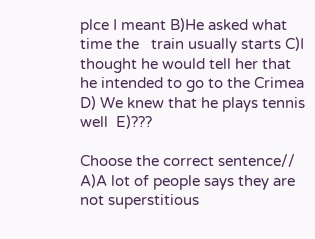plce I meant B)He asked what time the   train usually starts C)I thought he would tell her that he intended to go to the Crimea  D) We knew that he plays tennis well  E)???

Choose the correct sentence// A)A lot of people says they are not superstitious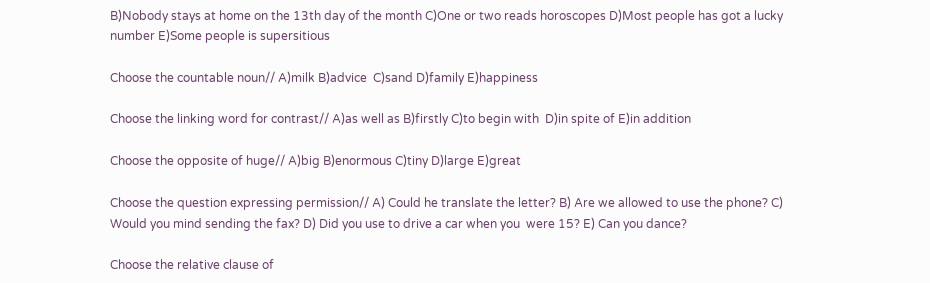B)Nobody stays at home on the 13th day of the month C)One or two reads horoscopes D)Most people has got a lucky number E)Some people is supersitious

Choose the countable noun// A)milk B)advice  C)sand D)family E)happiness

Choose the linking word for contrast// A)as well as B)firstly C)to begin with  D)in spite of E)in addition

Choose the opposite of huge// A)big B)enormous C)tiny D)large E)great

Choose the question expressing permission// A) Could he translate the letter? B) Are we allowed to use the phone? C) Would you mind sending the fax? D) Did you use to drive a car when you  were 15? E) Can you dance?

Choose the relative clause of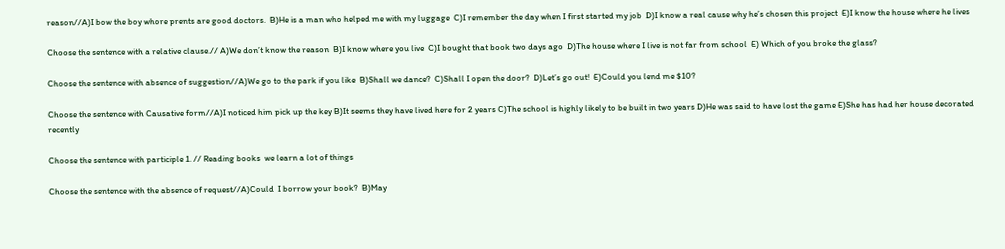reason//A)I bow the boy whore prents are good doctors.  B)He is a man who helped me with my luggage  C)I remember the day when I first started my job  D)I know a real cause why he’s chosen this project  E)I know the house where he lives

Choose the sentence with a relative clause.// A)We don’t know the reason  B)I know where you live  C)I bought that book two days ago  D)The house where I live is not far from school  E) Which of you broke the glass?

Choose the sentence with absence of suggestion//A)We go to the park if you like  B)Shall we dance?  C)Shall I open the door?  D)Let’s go out!  E)Could you lend me $10?

Choose the sentence with Causative form//A)I noticed him pick up the key B)It seems they have lived here for 2 years C)The school is highly likely to be built in two years D)He was said to have lost the game E)She has had her house decorated recently

Choose the sentence with participle 1. // Reading books  we learn a lot of things

Choose the sentence with the absence of request//A)Could  I borrow your book?  B)May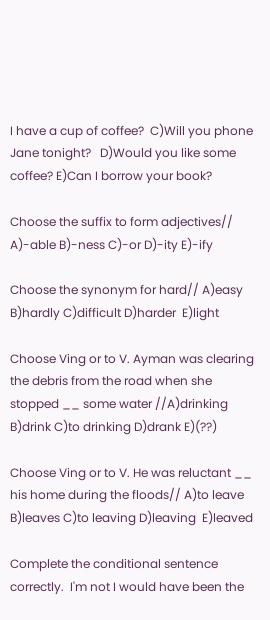I have a cup of coffee?  C)Will you phone Jane tonight?   D)Would you like some coffee? E)Can I borrow your book?

Choose the suffix to form adjectives// A)-able B)-ness C)-or D)-ity E)-ify

Choose the synonym for hard// A)easy B)hardly C)difficult D)harder  E)light

Choose Ving or to V. Ayman was clearing the debris from the road when she stopped __ some water //A)drinking B)drink C)to drinking D)drank E)(??)

Choose Ving or to V. He was reluctant __ his home during the floods// A)to leave B)leaves C)to leaving D)leaving  E)leaved

Complete the conditional sentence correctly.  I'm not I would have been the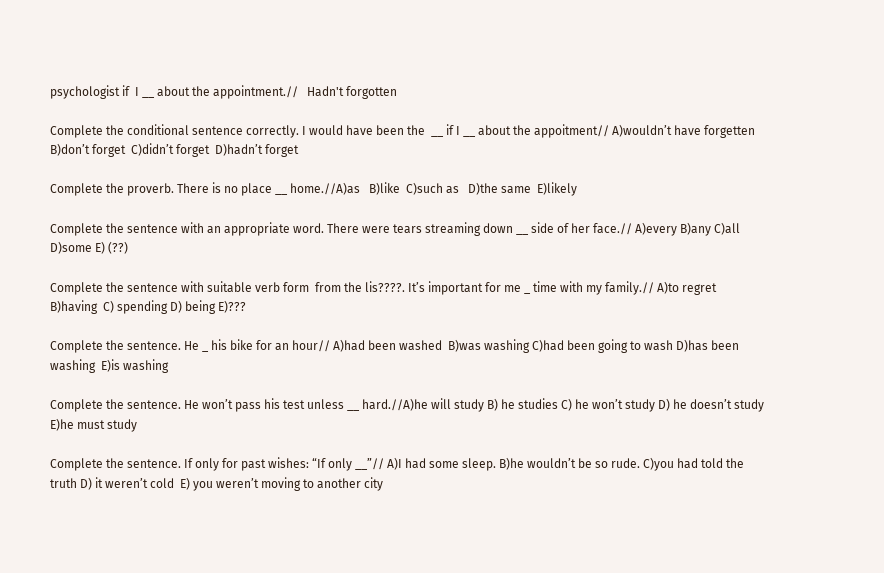psychologist if  I __ about the appointment.//   Hadn't forgotten

Complete the conditional sentence correctly. I would have been the  __ if I __ about the appoitment// A)wouldn’t have forgetten  B)don’t forget  C)didn’t forget  D)hadn’t forget

Complete the proverb. There is no place __ home.//A)as   B)like  C)such as   D)the same  E)likely

Complete the sentence with an appropriate word. There were tears streaming down __ side of her face.// A)every B)any C)all D)some E) (??)

Complete the sentence with suitable verb form  from the lis????. It’s important for me _ time with my family.// A)to regret  B)having  C) spending D) being E)???

Complete the sentence. He _ his bike for an hour// A)had been washed  B)was washing C)had been going to wash D)has been washing  E)is washing

Complete the sentence. He won’t pass his test unless __ hard.//A)he will study B) he studies C) he won’t study D) he doesn’t study E)he must study

Complete the sentence. If only for past wishes: “If only __”// A)I had some sleep. B)he wouldn’t be so rude. C)you had told the truth D) it weren’t cold  E) you weren’t moving to another city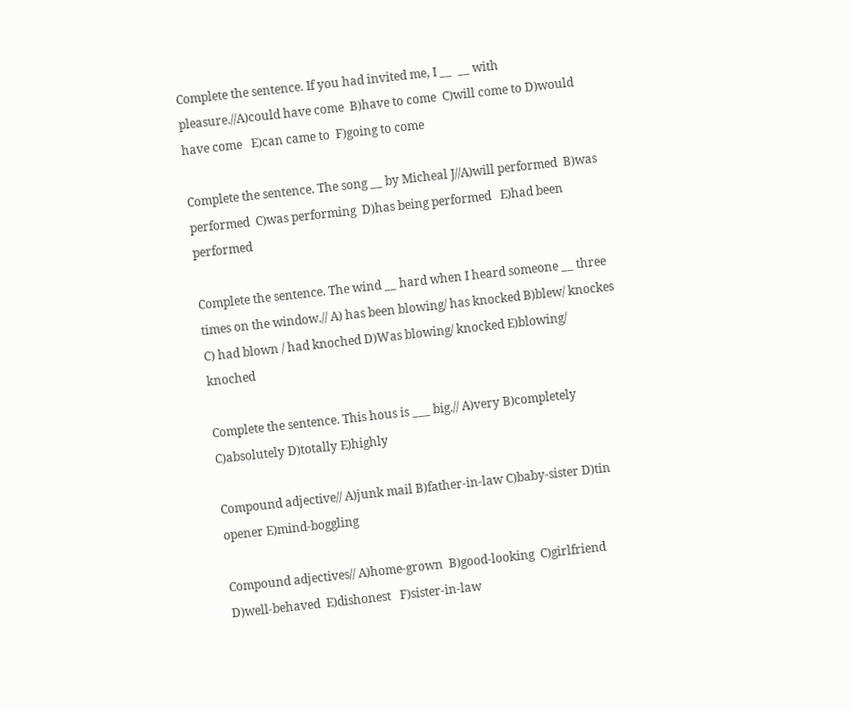Complete the sentence. If you had invited me, I __  __ with pleasure.//A)could have come  B)have to come  C)will come to D)would have come   E)can came to  F)going to come

Complete the sentence. The song __ by Micheal J//A)will performed  B)was performed  C)was performing  D)has being performed   E)had been performed

Complete the sentence. The wind __ hard when I heard someone __ three times on the window.// A) has been blowing/ has knocked B)blew/ knockes C) had blown / had knoched D)Was blowing/ knocked E)blowing/ knoched

Complete the sentence. This hous is ___ big.// A)very B)completely C)absolutely D)totally E)highly

Compound adjective// A)junk mail B)father-in-law C)baby-sister D)tin opener E)mind-boggling

Compound adjectives// A)home-grown  B)good-looking  C)girlfriend   D)well-behaved  E)dishonest   F)sister-in-law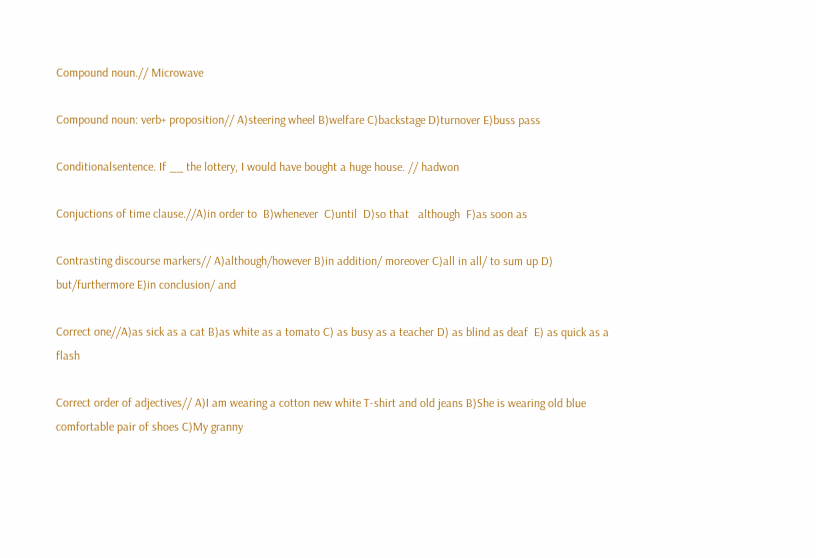Compound noun.// Microwave

Compound noun: verb+ proposition// A)steering wheel B)welfare C)backstage D)turnover E)buss pass

Conditionalsentence. If __ the lottery, I would have bought a huge house. // hadwon

Conjuctions of time clause.//A)in order to  B)whenever  C)until  D)so that   although  F)as soon as

Contrasting discourse markers// A)although/however B)in addition/ moreover C)all in all/ to sum up D) but/furthermore E)in conclusion/ and

Correct one//A)as sick as a cat B)as white as a tomato C) as busy as a teacher D) as blind as deaf  E) as quick as a flash

Correct order of adjectives// A)I am wearing a cotton new white T-shirt and old jeans B)She is wearing old blue comfortable pair of shoes C)My granny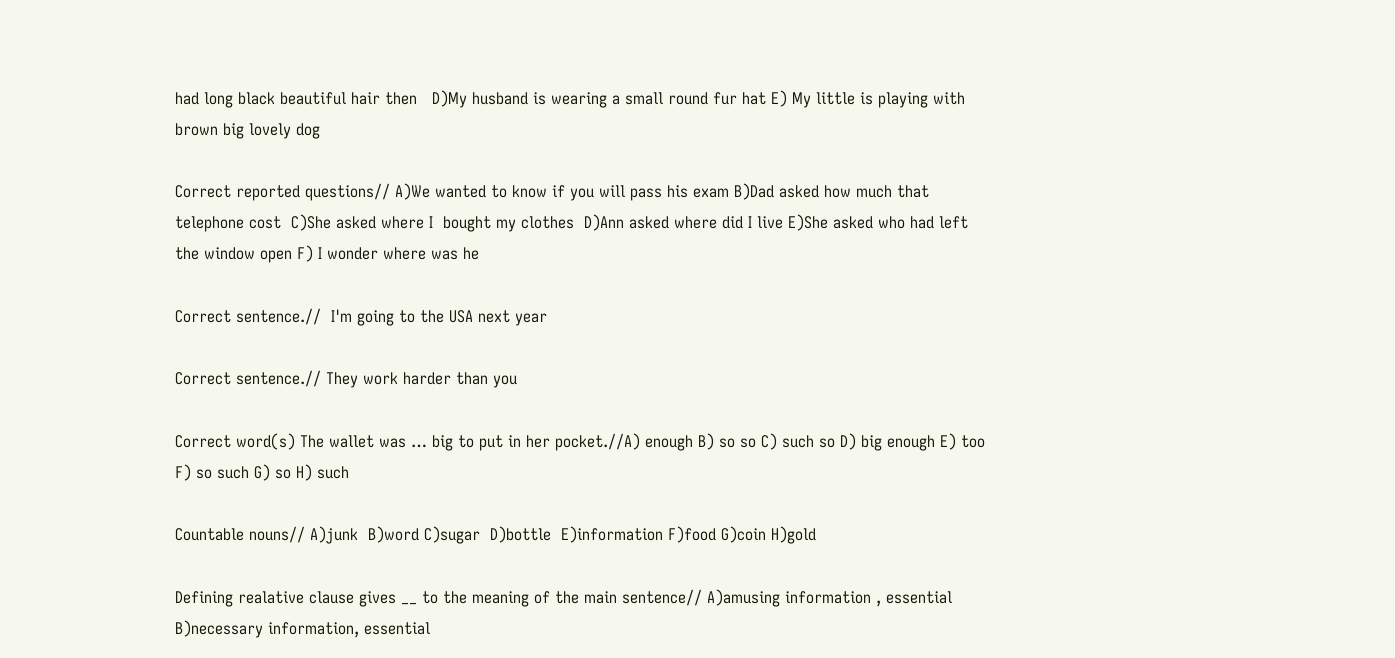had long black beautiful hair then   D)My husband is wearing a small round fur hat E) My little is playing with brown big lovely dog

Correct reported questions// A)We wanted to know if you will pass his exam B)Dad asked how much that telephone cost  C)She asked where I  bought my clothes  D)Ann asked where did I live E)She asked who had left the window open F) I wonder where was he

Correct sentence.//  I'm going to the USA next year

Correct sentence.// They work harder than you

Correct word(s) The wallet was … big to put in her pocket.//A) enough B) so so C) such so D) big enough E) too F) so such G) so H) such

Countable nouns// A)junk  B)word C)sugar  D)bottle  E)information F)food G)coin H)gold

Defining realative clause gives __ to the meaning of the main sentence// A)amusing information , essential  B)necessary information, essential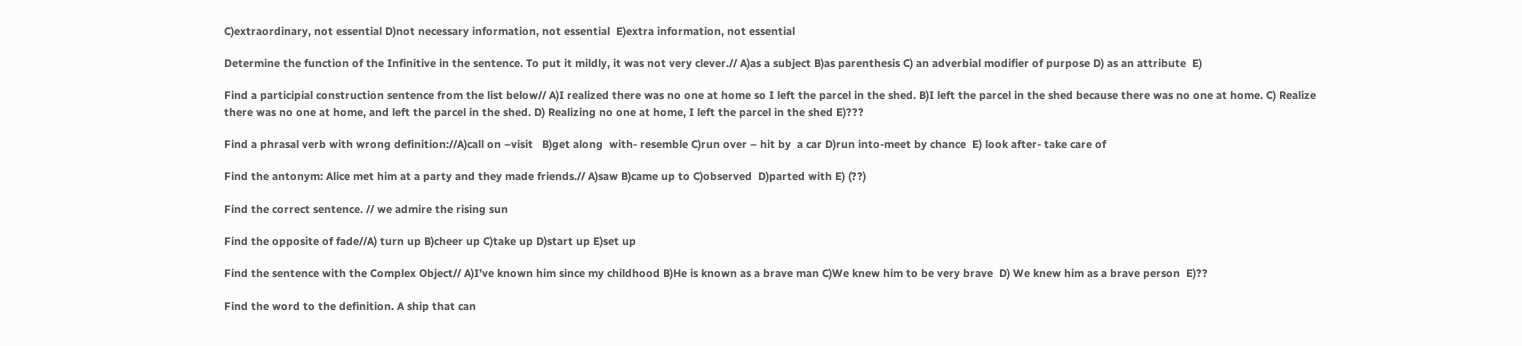C)extraordinary, not essential D)not necessary information, not essential  E)extra information, not essential

Determine the function of the Infinitive in the sentence. To put it mildly, it was not very clever.// A)as a subject B)as parenthesis C) an adverbial modifier of purpose D) as an attribute  E)

Find a participial construction sentence from the list below// A)I realized there was no one at home so I left the parcel in the shed. B)I left the parcel in the shed because there was no one at home. C) Realize there was no one at home, and left the parcel in the shed. D) Realizing no one at home, I left the parcel in the shed E)???

Find a phrasal verb with wrong definition://A)call on –visit   B)get along  with- resemble C)run over – hit by  a car D)run into-meet by chance  E) look after- take care of

Find the antonym: Alice met him at a party and they made friends.// A)saw B)came up to C)observed  D)parted with E) (??)

Find the correct sentence. // we admire the rising sun

Find the opposite of fade//A) turn up B)cheer up C)take up D)start up E)set up

Find the sentence with the Complex Object// A)I’ve known him since my childhood B)He is known as a brave man C)We knew him to be very brave  D) We knew him as a brave person  E)??

Find the word to the definition. A ship that can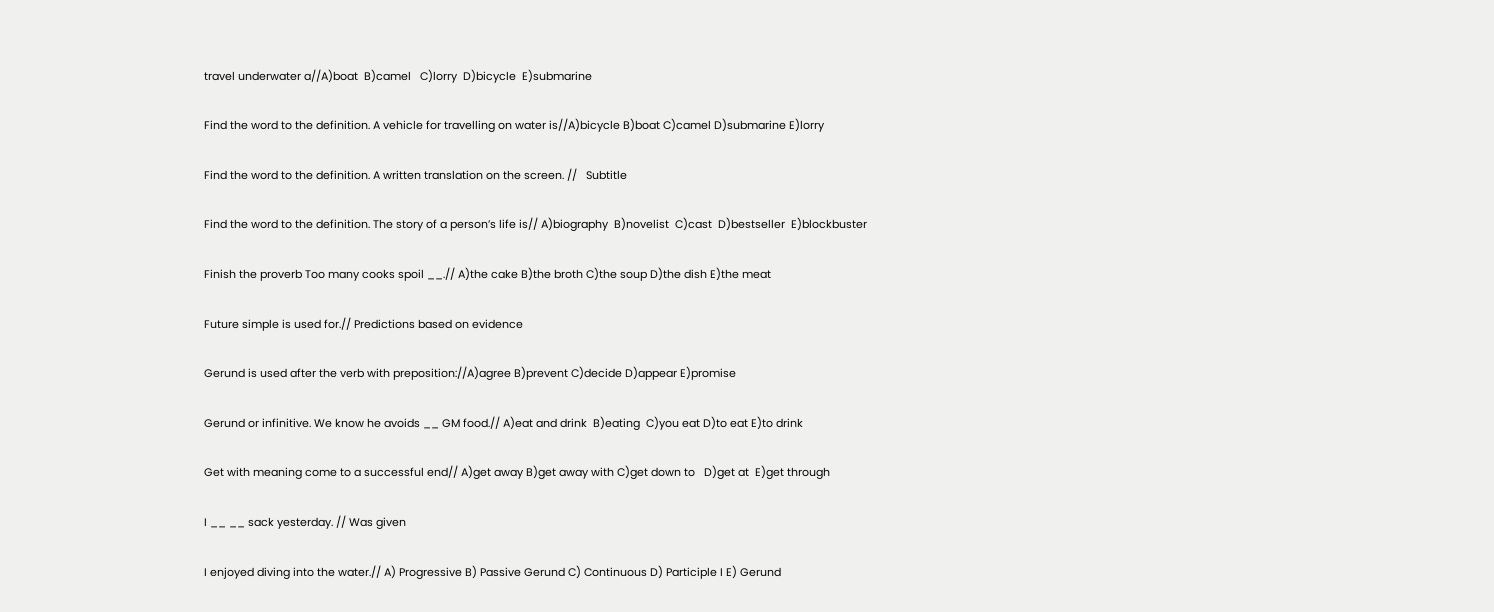travel underwater a//A)boat  B)camel   C)lorry  D)bicycle  E)submarine

Find the word to the definition. A vehicle for travelling on water is//A)bicycle B)boat C)camel D)submarine E)lorry

Find the word to the definition. A written translation on the screen. //   Subtitle

Find the word to the definition. The story of a person’s life is// A)biography  B)novelist  C)cast  D)bestseller  E)blockbuster

Finish the proverb Too many cooks spoil __.// A)the cake B)the broth C)the soup D)the dish E)the meat

Future simple is used for.// Predictions based on evidence

Gerund is used after the verb with preposition://A)agree B)prevent C)decide D)appear E)promise

Gerund or infinitive. We know he avoids __ GM food.// A)eat and drink  B)eating  C)you eat D)to eat E)to drink

Get with meaning come to a successful end// A)get away B)get away with C)get down to   D)get at  E)get through

I __ __ sack yesterday. // Was given

I enjoyed diving into the water.// A) Progressive B) Passive Gerund C) Continuous D) Participle I E) Gerund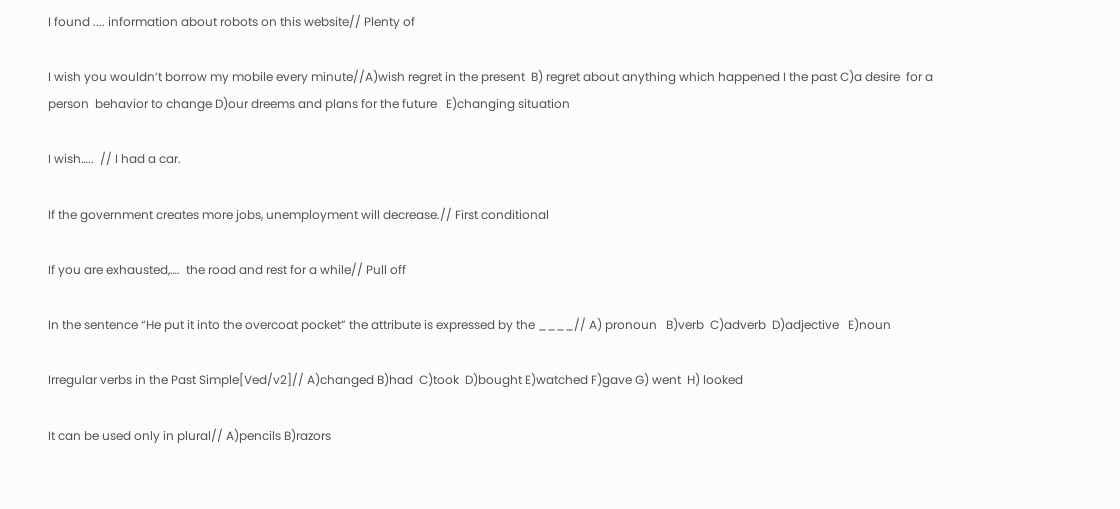I found .... information about robots on this website// Plenty of

I wish you wouldn’t borrow my mobile every minute//A)wish regret in the present  B) regret about anything which happened I the past C)a desire  for a person  behavior to change D)our dreems and plans for the future   E)changing situation

I wish…..  // I had a car.

If the government creates more jobs, unemployment will decrease.// First conditional

If you are exhausted,….  the road and rest for a while// Pull off

In the sentence “He put it into the overcoat pocket” the attribute is expressed by the ____// A) pronoun   B)verb  C)adverb  D)adjective   E)noun

Irregular verbs in the Past Simple[Ved/v2]// A)changed B)had  C)took  D)bought E)watched F)gave G) went  H) looked

It can be used only in plural// A)pencils B)razors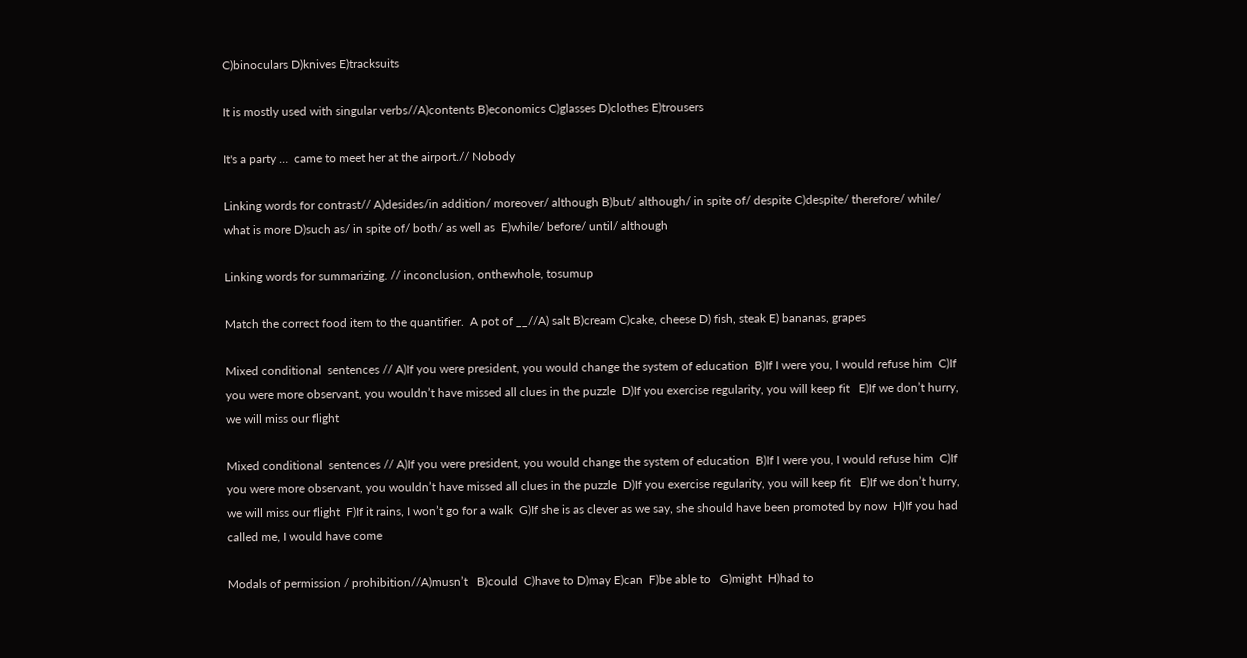C)binoculars D)knives E)tracksuits

It is mostly used with singular verbs//A)contents B)economics C)glasses D)clothes E)trousers

It's a party …  came to meet her at the airport.// Nobody

Linking words for contrast// A)desides/in addition/ moreover/ although B)but/ although/ in spite of/ despite C)despite/ therefore/ while/ what is more D)such as/ in spite of/ both/ as well as  E)while/ before/ until/ although

Linking words for summarizing. // inconclusion, onthewhole, tosumup

Match the correct food item to the quantifier.  A pot of __//A) salt B)cream C)cake, cheese D) fish, steak E) bananas, grapes

Mixed conditional  sentences // A)If you were president, you would change the system of education  B)If I were you, I would refuse him  C)If you were more observant, you wouldn’t have missed all clues in the puzzle  D)If you exercise regularity, you will keep fit   E)If we don’t hurry, we will miss our flight

Mixed conditional  sentences // A)If you were president, you would change the system of education  B)If I were you, I would refuse him  C)If you were more observant, you wouldn’t have missed all clues in the puzzle  D)If you exercise regularity, you will keep fit   E)If we don’t hurry, we will miss our flight  F)If it rains, I won’t go for a walk  G)If she is as clever as we say, she should have been promoted by now  H)If you had called me, I would have come

Modals of permission / prohibition//A)musn’t   B)could  C)have to D)may E)can  F)be able to   G)might  H)had to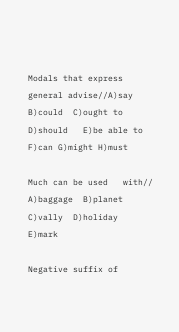Modals that express general advise//A)say   B)could  C)ought to D)should   E)be able to  F)can G)might H)must

Much can be used   with// A)baggage  B)planet   C)vally  D)holiday  E)mark

Negative suffix of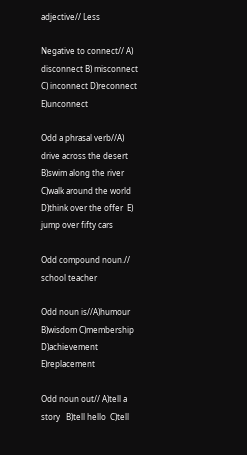adjective// Less

Negative to connect// A) disconnect B) misconnect C) inconnect D)reconnect E)unconnect

Odd a phrasal verb//A) drive across the desert  B)swim along the river  C)walk around the world  D)think over the offer  E) jump over fifty cars

Odd compound noun.//  school teacher

Odd noun is//A)humour B)wisdom C)membership D)achievement E)replacement

Odd noun out// A)tell a story   B)tell hello  C)tell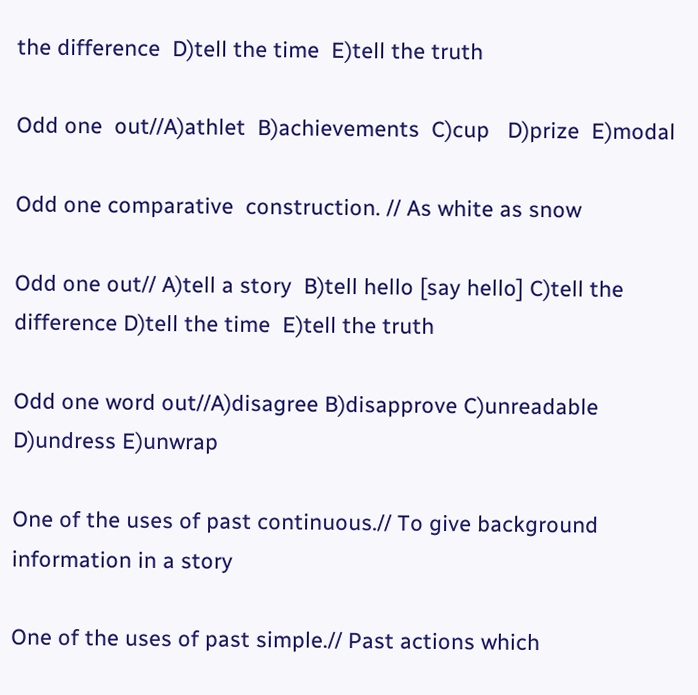the difference  D)tell the time  E)tell the truth

Odd one  out//A)athlet  B)achievements  C)cup   D)prize  E)modal

Odd one comparative  construction. // As white as snow

Odd one out// A)tell a story  B)tell hello [say hello] C)tell the difference D)tell the time  E)tell the truth

Odd one word out//A)disagree B)disapprove C)unreadable  D)undress E)unwrap

One of the uses of past continuous.// To give background information in a story

One of the uses of past simple.// Past actions which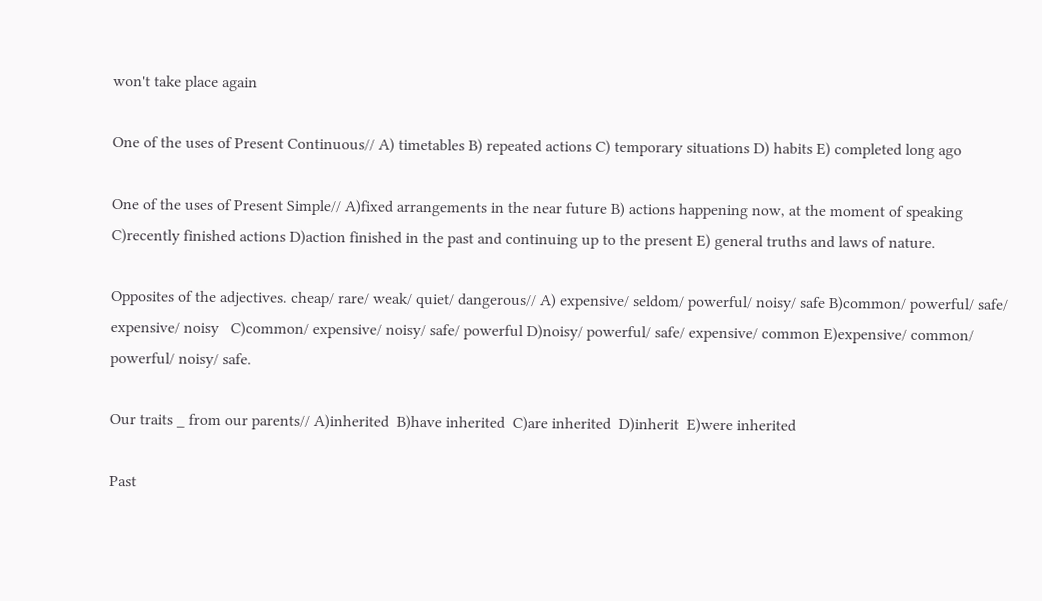won't take place again

One of the uses of Present Continuous// A) timetables B) repeated actions C) temporary situations D) habits E) completed long ago

One of the uses of Present Simple// A)fixed arrangements in the near future B) actions happening now, at the moment of speaking C)recently finished actions D)action finished in the past and continuing up to the present E) general truths and laws of nature.

Opposites of the adjectives. cheap/ rare/ weak/ quiet/ dangerous// A) expensive/ seldom/ powerful/ noisy/ safe B)common/ powerful/ safe/ expensive/ noisy   C)common/ expensive/ noisy/ safe/ powerful D)noisy/ powerful/ safe/ expensive/ common E)expensive/ common/ powerful/ noisy/ safe.

Our traits _ from our parents// A)inherited  B)have inherited  C)are inherited  D)inherit  E)were inherited

Past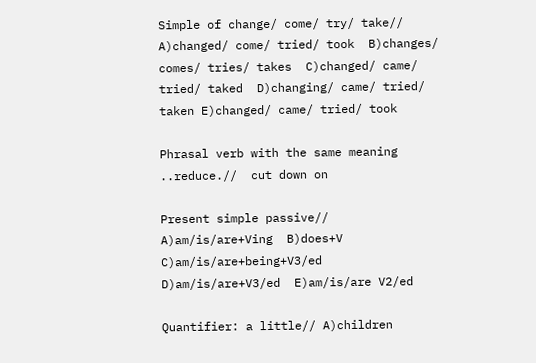Simple of change/ come/ try/ take// A)changed/ come/ tried/ took  B)changes/ comes/ tries/ takes  C)changed/ came/ tried/ taked  D)changing/ came/ tried/ taken E)changed/ came/ tried/ took

Phrasal verb with the same meaning  ..reduce.//  cut down on

Present simple passive// A)am/is/are+Ving  B)does+V  C)am/is/are+being+V3/ed  D)am/is/are+V3/ed  E)am/is/are V2/ed

Quantifier: a little// A)children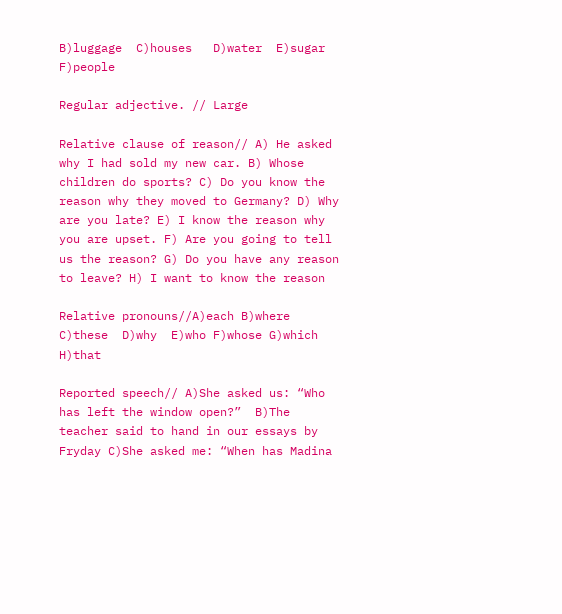B)luggage  C)houses   D)water  E)sugar  F)people

Regular adjective. // Large

Relative clause of reason// A) He asked why I had sold my new car. B) Whose children do sports? C) Do you know the reason why they moved to Germany? D) Why are you late? E) I know the reason why you are upset. F) Are you going to tell us the reason? G) Do you have any reason to leave? H) I want to know the reason

Relative pronouns//A)each B)where C)these  D)why  E)who F)whose G)which  H)that

Reported speech// A)She asked us: “Who has left the window open?”  B)The teacher said to hand in our essays by Fryday C)She asked me: “When has Madina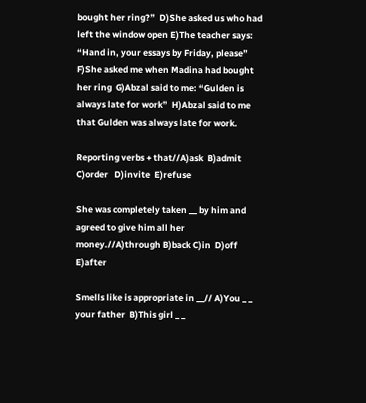bought her ring?”  D)She asked us who had left the window open E)The teacher says: “Hand in, your essays by Friday, please”   F)She asked me when Madina had bought her ring  G)Abzal said to me: “Gulden is always late for work”  H)Abzal said to me that Gulden was always late for work.

Reporting verbs + that//A)ask  B)admit  C)order   D)invite  E)refuse

She was completely taken __ by him and  agreed to give him all her money.//A)through B)back C)in  D)off  E)after

Smells like is appropriate in __// A)You _ _ your father  B)This girl _ _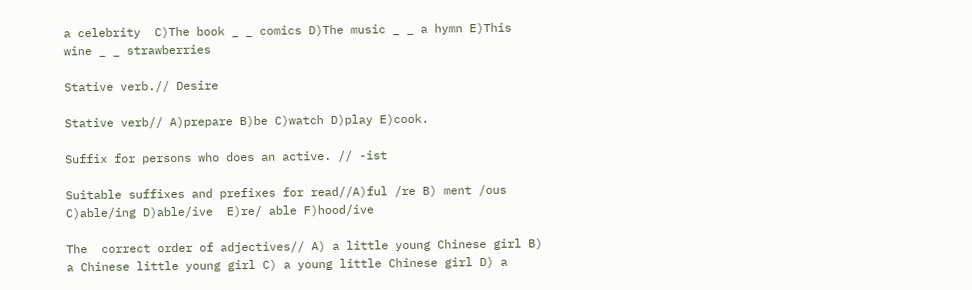a celebrity  C)The book _ _ comics D)The music _ _ a hymn E)This wine _ _ strawberries

Stative verb.// Desire

Stative verb// A)prepare B)be C)watch D)play E)cook.

Suffix for persons who does an active. // -ist

Suitable suffixes and prefixes for read//A)ful /re B) ment /ous C)able/ing D)able/ive  E)re/ able F)hood/ive

The  correct order of adjectives// A) a little young Chinese girl B) a Chinese little young girl C) a young little Chinese girl D) a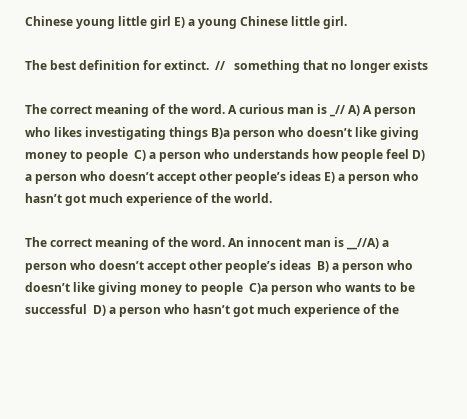Chinese young little girl E) a young Chinese little girl.

The best definition for extinct.  //   something that no longer exists

The correct meaning of the word. A curious man is _// A) A person who likes investigating things B)a person who doesn’t like giving money to people  C) a person who understands how people feel D) a person who doesn’t accept other people’s ideas E) a person who hasn’t got much experience of the world.

The correct meaning of the word. An innocent man is __//A) a person who doesn’t accept other people’s ideas  B) a person who doesn’t like giving money to people  C)a person who wants to be successful  D) a person who hasn’t got much experience of the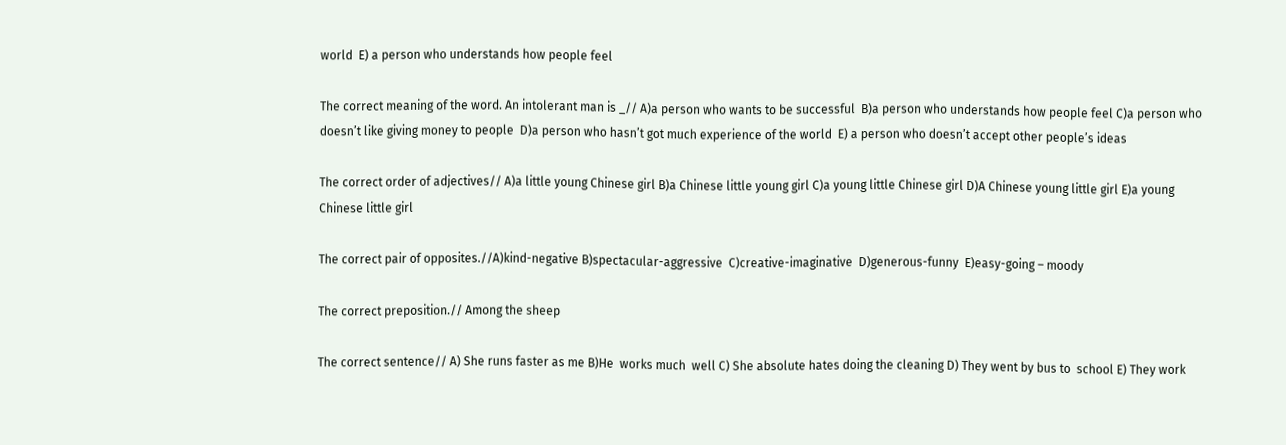world  E) a person who understands how people feel

The correct meaning of the word. An intolerant man is _// A)a person who wants to be successful  B)a person who understands how people feel C)a person who doesn’t like giving money to people  D)a person who hasn’t got much experience of the world  E) a person who doesn’t accept other people’s ideas

The correct order of adjectives// A)a little young Chinese girl B)a Chinese little young girl C)a young little Chinese girl D)A Chinese young little girl E)a young Chinese little girl

The correct pair of opposites.//A)kind-negative B)spectacular-aggressive  C)creative-imaginative  D)generous-funny  E)easy-going – moody

The correct preposition.// Among the sheep

The correct sentence// A) She runs faster as me B)He  works much  well C) She absolute hates doing the cleaning D) They went by bus to  school E) They work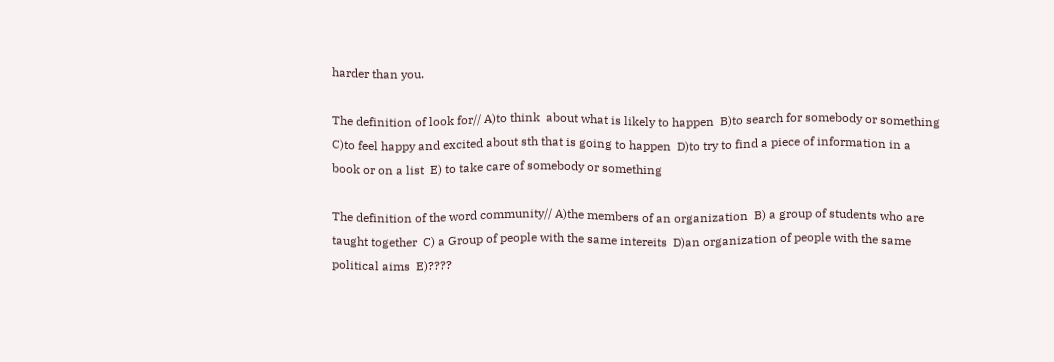harder than you.

The definition of look for// A)to think  about what is likely to happen  B)to search for somebody or something  C)to feel happy and excited about sth that is going to happen  D)to try to find a piece of information in a book or on a list  E) to take care of somebody or something

The definition of the word community// A)the members of an organization  B) a group of students who are taught together  C) a Group of people with the same intereits  D)an organization of people with the same political aims  E)????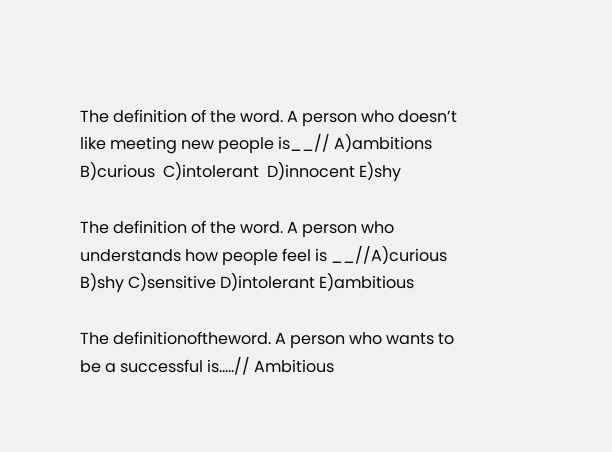The definition of the word. A person who doesn’t like meeting new people is__// A)ambitions  B)curious  C)intolerant  D)innocent E)shy

The definition of the word. A person who understands how people feel is __//A)curious B)shy C)sensitive D)intolerant E)ambitious

The definitionoftheword. A person who wants to be a successful is…..// Ambitious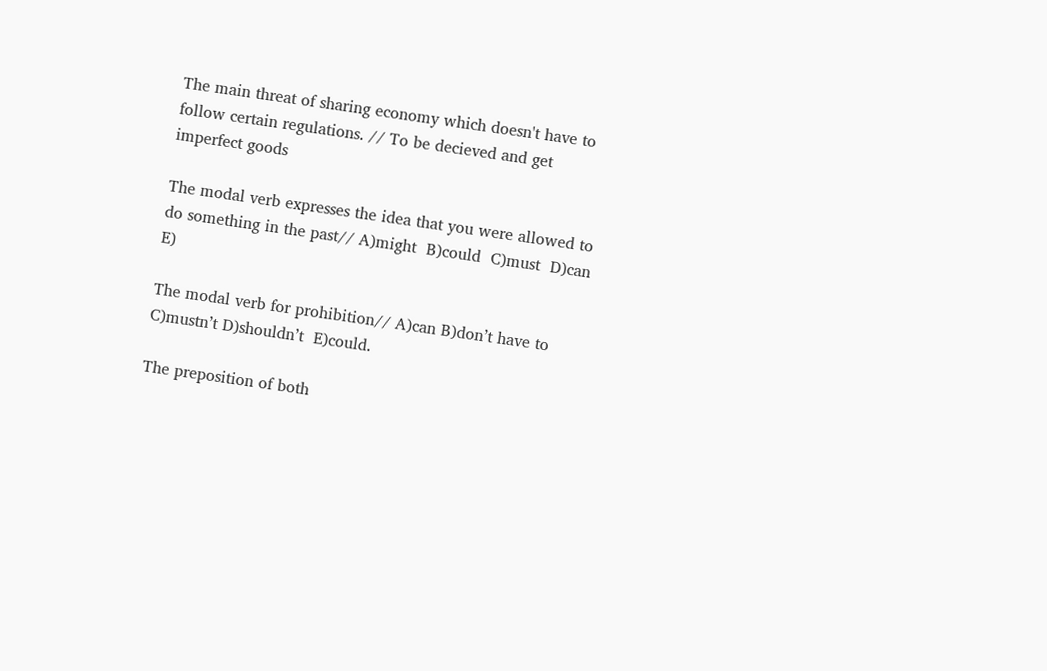The main threat of sharing economy which doesn't have to follow certain regulations. // To be decieved and get imperfect goods

The modal verb expresses the idea that you were allowed to do something in the past// A)might  B)could  C)must  D)can  E)

The modal verb for prohibition// A)can B)don’t have to C)mustn’t D)shouldn’t  E)could.

The preposition of both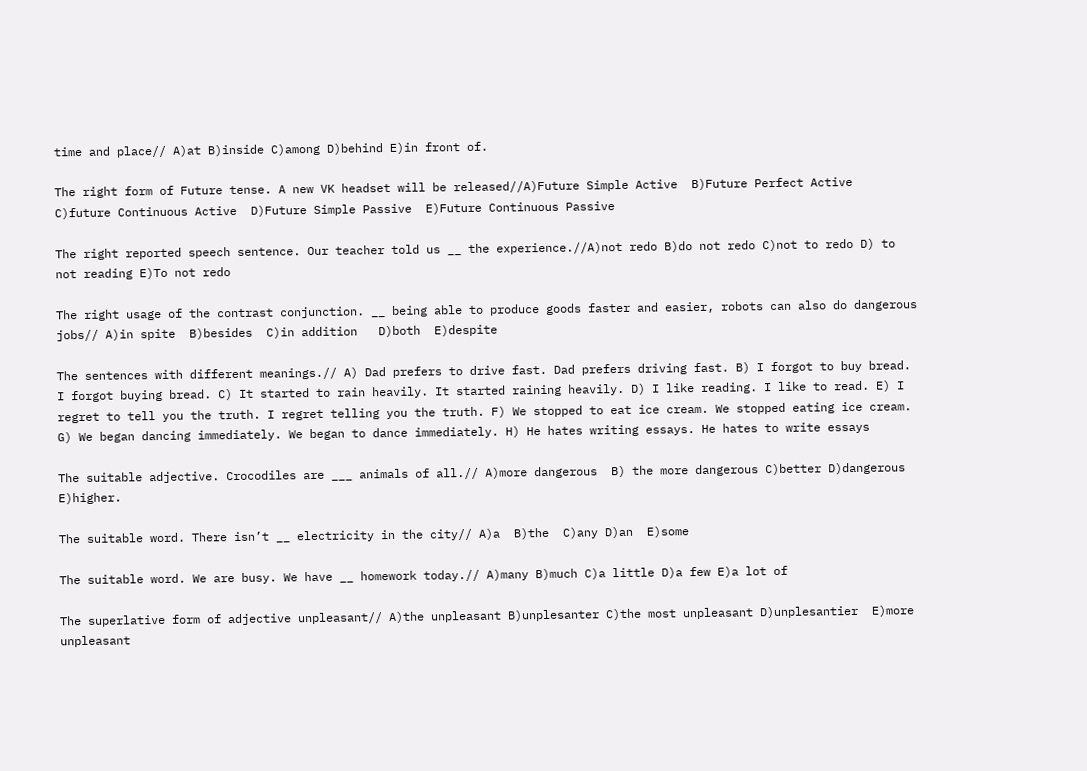time and place// A)at B)inside C)among D)behind E)in front of.

The right form of Future tense. A new VK headset will be released//A)Future Simple Active  B)Future Perfect Active  C)future Continuous Active  D)Future Simple Passive  E)Future Continuous Passive

The right reported speech sentence. Our teacher told us __ the experience.//A)not redo B)do not redo C)not to redo D) to not reading E)To not redo

The right usage of the contrast conjunction. __ being able to produce goods faster and easier, robots can also do dangerous jobs// A)in spite  B)besides  C)in addition   D)both  E)despite

The sentences with different meanings.// A) Dad prefers to drive fast. Dad prefers driving fast. B) I forgot to buy bread. I forgot buying bread. C) It started to rain heavily. It started raining heavily. D) I like reading. I like to read. E) I regret to tell you the truth. I regret telling you the truth. F) We stopped to eat ice cream. We stopped eating ice cream. G) We began dancing immediately. We began to dance immediately. H) He hates writing essays. He hates to write essays

The suitable adjective. Crocodiles are ___ animals of all.// A)more dangerous  B) the more dangerous C)better D)dangerous E)higher.

The suitable word. There isn’t __ electricity in the city// A)a  B)the  C)any D)an  E)some

The suitable word. We are busy. We have __ homework today.// A)many B)much C)a little D)a few E)a lot of

The superlative form of adjective unpleasant// A)the unpleasant B)unplesanter C)the most unpleasant D)unplesantier  E)more unpleasant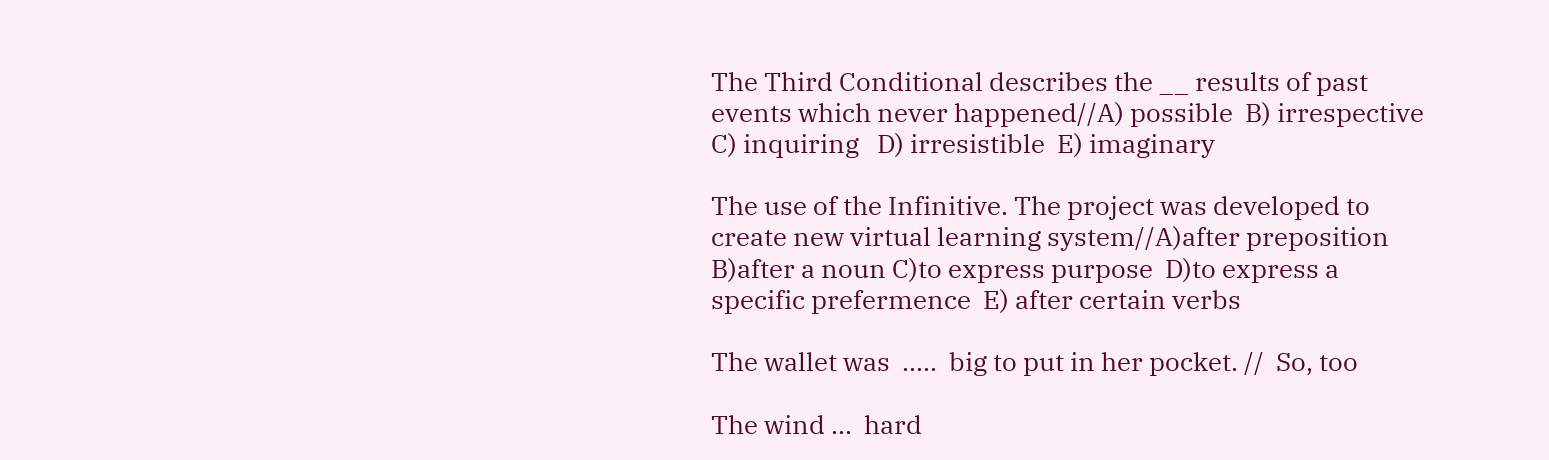The Third Conditional describes the __ results of past events which never happened//A) possible  B) irrespective  C) inquiring   D) irresistible  E) imaginary

The use of the Infinitive. The project was developed to create new virtual learning system//A)after preposition  B)after a noun C)to express purpose  D)to express a specific prefermence  E) after certain verbs

The wallet was  …..  big to put in her pocket. //  So, too

The wind …  hard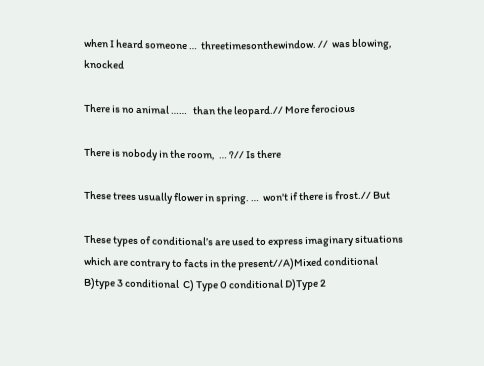when I heard someone …  threetimesonthewindow. //  was blowing, knocked

There is no animal ……   than the leopard.// More ferocious

There is nobody in the room,  … ?// Is there

These trees usually flower in spring. …  won't if there is frost.// But

These types of conditional’s are used to express imaginary situations which are contrary to facts in the present//A)Mixed conditional   B)type 3 conditional  C) Type 0 conditional D)Type 2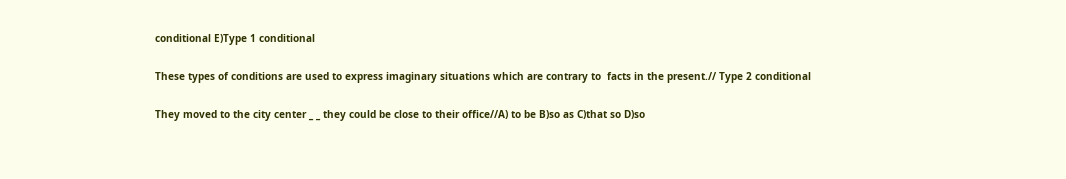conditional E)Type 1 conditional

These types of conditions are used to express imaginary situations which are contrary to  facts in the present.// Type 2 conditional

They moved to the city center _ _ they could be close to their office//A) to be B)so as C)that so D)so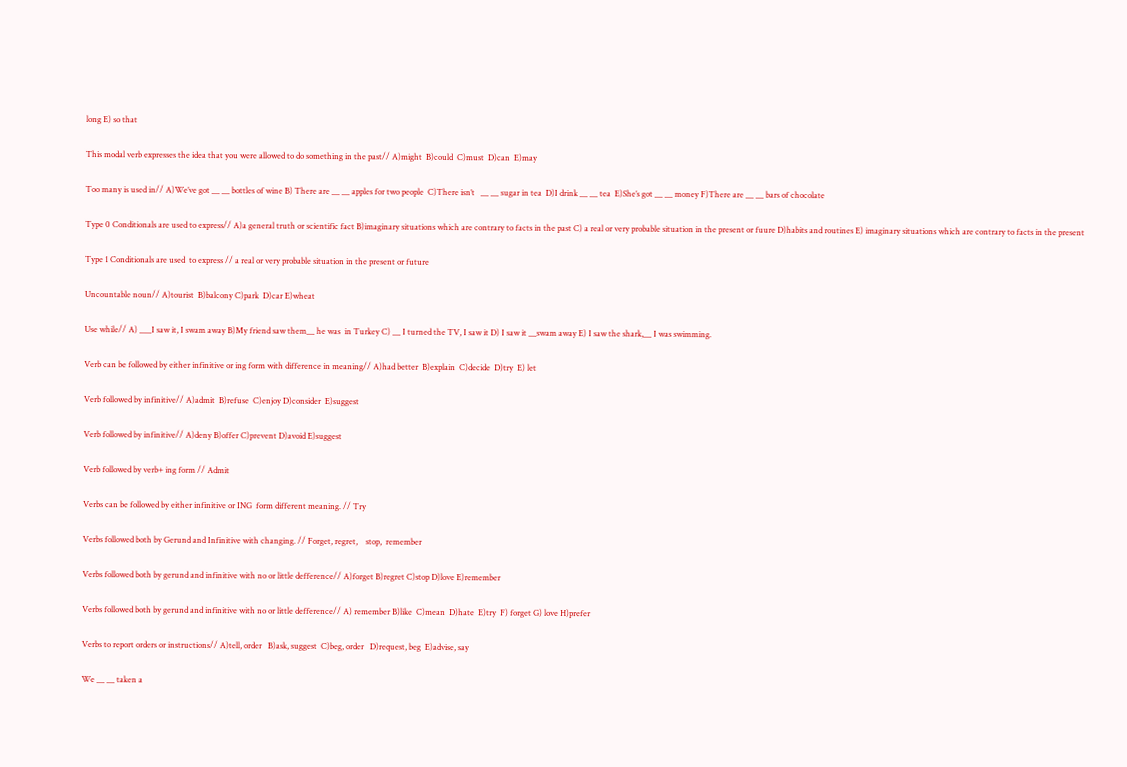long E) so that

This modal verb expresses the idea that you were allowed to do something in the past// A)might  B)could  C)must  D)can  E)may

Too many is used in// A)We’ve got __ __ bottles of wine B) There are __ __ apples for two people  C)There isn’t   __ __ sugar in tea  D)I drink __ __ tea  E)She’s got __ __ money F)There are __ __ bars of chocolate

Type 0 Conditionals are used to express// A)a general truth or scientific fact B)imaginary situations which are contrary to facts in the past C) a real or very probable situation in the present or fuure D)habits and routines E) imaginary situations which are contrary to facts in the present

Type 1 Conditionals are used  to express // a real or very probable situation in the present or future

Uncountable noun// A)tourist  B)balcony C)park  D)car E)wheat

Use while// A) ___I saw it, I swam away B)My friend saw them__ he was  in Turkey C) __ I turned the TV, I saw it D) I saw it __swam away E) I saw the shark,__ I was swimming.

Verb can be followed by either infinitive or ing form with difference in meaning// A)had better  B)explain  C)decide  D)try  E) let

Verb followed by infinitive// A)admit  B)refuse  C)enjoy D)consider  E)suggest

Verb followed by infinitive// A)deny B)offer C)prevent D)avoid E)suggest

Verb followed by verb+ ing form // Admit

Verbs can be followed by either infinitive or ING  form different meaning. // Try

Verbs followed both by Gerund and Infinitive with changing. // Forget, regret,    stop,  remember

Verbs followed both by gerund and infinitive with no or little defference// A)forget B)regret C)stop D)love E)remember

Verbs followed both by gerund and infinitive with no or little defference// A) remember B)like  C)mean  D)hate  E)try  F) forget G) love H)prefer

Verbs to report orders or instructions// A)tell, order   B)ask, suggest  C)beg, order   D)request, beg  E)advise, say

We __ __ taken a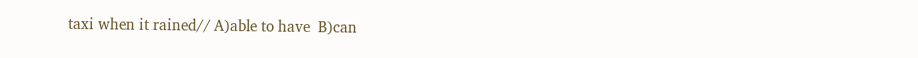taxi when it rained// A)able to have  B)can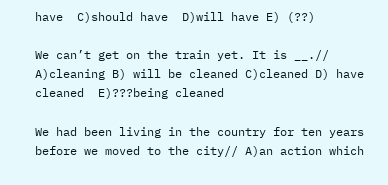have  C)should have  D)will have E) (??)

We can’t get on the train yet. It is __.// A)cleaning B) will be cleaned C)cleaned D) have cleaned  E)???being cleaned

We had been living in the country for ten years before we moved to the city// A)an action which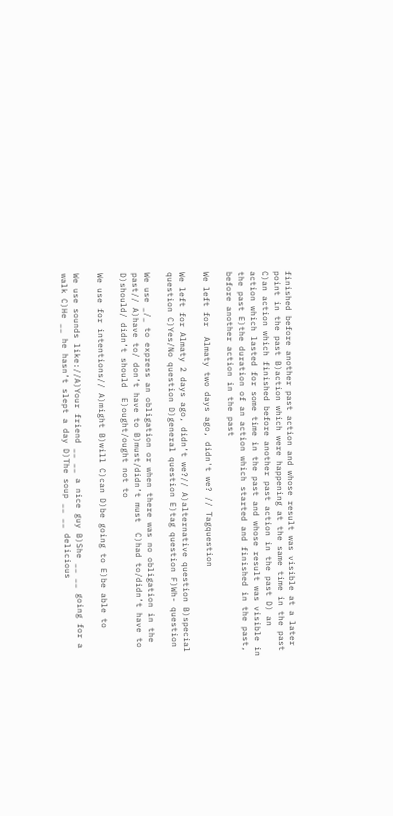finished before another past action and whose result was visible at a later point in the past B)action which were happening at the same time in the past C)an action which finished before another past action in the past D) an action which lasted for some time in the past and whose result was visible in the past E)the duration of an action which started and finished in the past, before another action in the past

We left for  Almaty two days ago, didn't we? // Tagquestion

We left for Almaty 2 days ago, didn’t we?// A)alternative question B)special question C)Yes/No question D)general question E)tag question F)Wh- question

We use _/_ to express an obligation or when there was no obligation in the past// A)have to/ don’t have to B)must/didn’t must  C)had to/didn’t have to D)should/ didn’t should  E)ought/ought not to

We use for intentions// A)might B)will C)can D)be going to E)be able to

We use sounds like://A)Your friend __ __ a nice guy B)She __ __ going for a walk C)He __ he hasn’t slept a day D)The soup __ __ delicious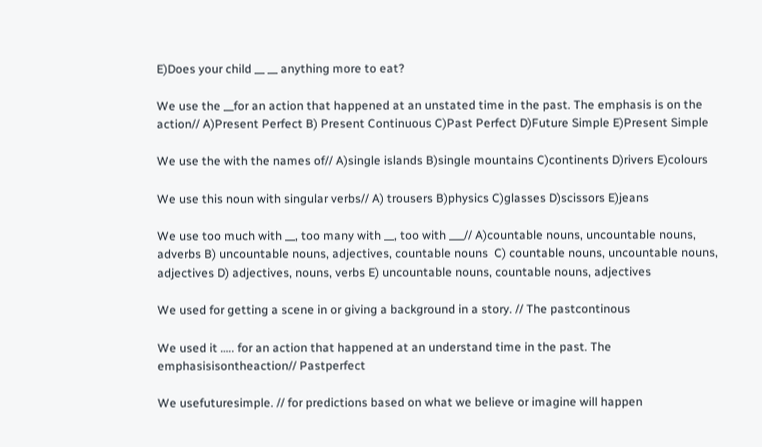E)Does your child __ __ anything more to eat?

We use the __for an action that happened at an unstated time in the past. The emphasis is on the action// A)Present Perfect B) Present Continuous C)Past Perfect D)Future Simple E)Present Simple

We use the with the names of// A)single islands B)single mountains C)continents D)rivers E)colours

We use this noun with singular verbs// A) trousers B)physics C)glasses D)scissors E)jeans

We use too much with __, too many with __, too with ___// A)countable nouns, uncountable nouns, adverbs B) uncountable nouns, adjectives, countable nouns  C) countable nouns, uncountable nouns, adjectives D) adjectives, nouns, verbs E) uncountable nouns, countable nouns, adjectives

We used for getting a scene in or giving a background in a story. // The pastcontinous

We used it ….. for an action that happened at an understand time in the past. The emphasisisontheaction// Pastperfect

We usefuturesimple. // for predictions based on what we believe or imagine will happen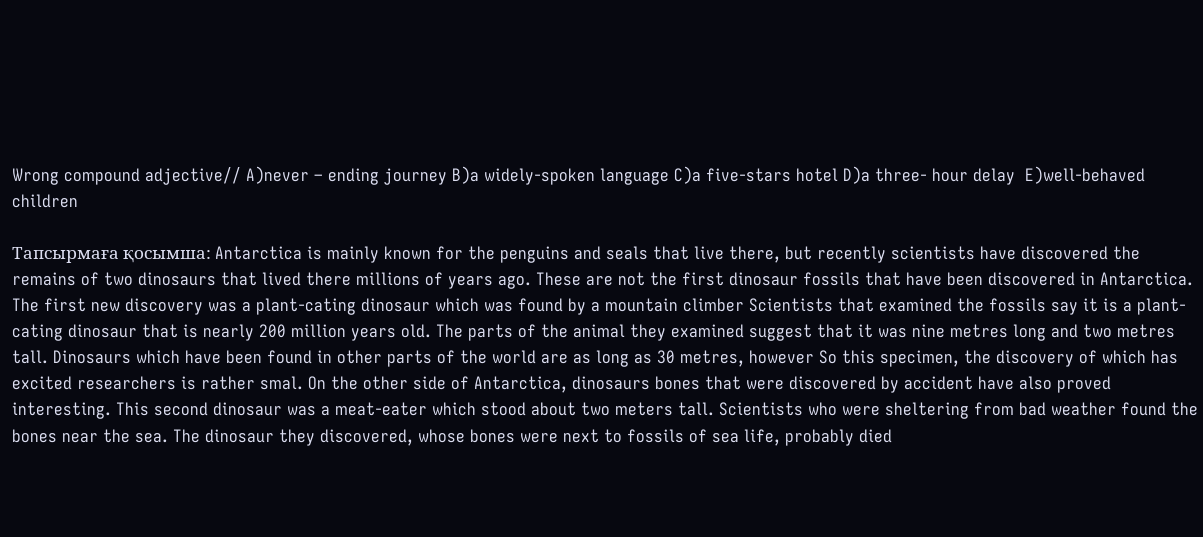Wrong compound adjective// A)never – ending journey B)a widely-spoken language C)a five-stars hotel D)a three- hour delay  E)well-behaved children

Тапсырмаға қосымша: Antarctica is mainly known for the penguins and seals that live there, but recently scientists have discovered the remains of two dinosaurs that lived there millions of years ago. These are not the first dinosaur fossils that have been discovered in Antarctica. The first new discovery was a plant-cating dinosaur which was found by a mountain climber Scientists that examined the fossils say it is a plant-cating dinosaur that is nearly 200 million years old. The parts of the animal they examined suggest that it was nine metres long and two metres tall. Dinosaurs which have been found in other parts of the world are as long as 30 metres, however So this specimen, the discovery of which has excited researchers is rather smal. On the other side of Antarctica, dinosaurs bones that were discovered by accident have also proved interesting. This second dinosaur was a meat-eater which stood about two meters tall. Scientists who were sheltering from bad weather found the bones near the sea. The dinosaur they discovered, whose bones were next to fossils of sea life, probably died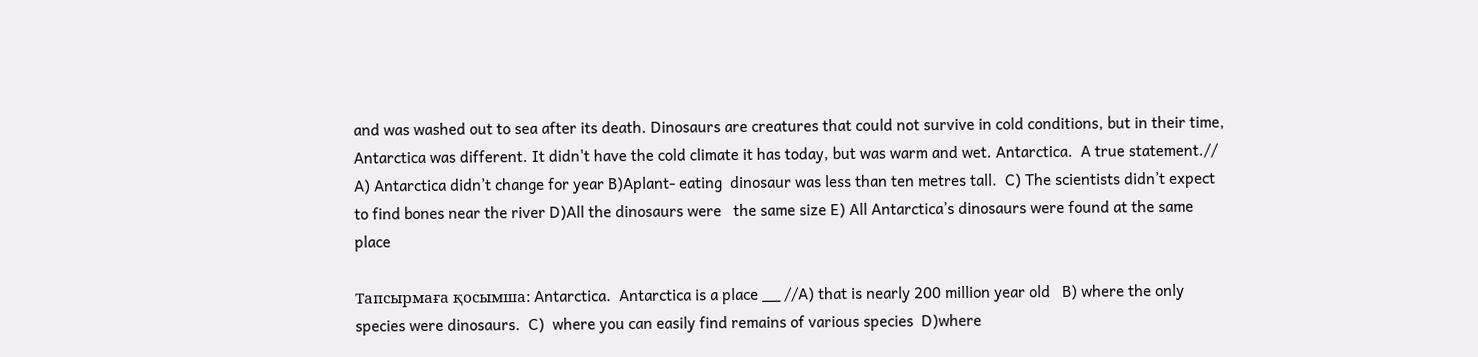and was washed out to sea after its death. Dinosaurs are creatures that could not survive in cold conditions, but in their time, Antarctica was different. It didn't have the cold climate it has today, but was warm and wet. Antarctica.  A true statement.// A) Antarctica didn’t change for year B)Aplant- eating  dinosaur was less than ten metres tall.  C) The scientists didn’t expect to find bones near the river D)All the dinosaurs were   the same size E) All Antarctica’s dinosaurs were found at the same place

Тапсырмаға қосымша: Antarctica.  Antarctica is a place __ //A) that is nearly 200 million year old   B) where the only species were dinosaurs.  C)  where you can easily find remains of various species  D)where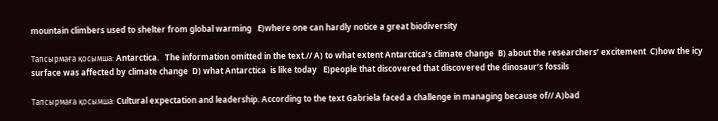mountain climbers used to shelter from global warming   E)where one can hardly notice a great biodiversity

Тапсырмаға қосымша: Antarctica.   The information omitted in the text.// A) to what extent Antarctica’s climate change  B) about the researchers’ excitement  C)how the icy surface was affected by climate change  D) what Antarctica  is like today   E)people that discovered that discovered the dinosaur’s fossils

Тапсырмаға қосымша: Cultural expectation and leadership. According to the text Gabriela faced a challenge in managing because of// A)bad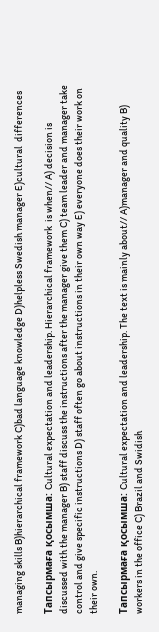managing skills B)hierarchical framework C)bad language knowledge D)helpless Swedish manager E)cultural  differences

Тапсырмаға қосымша: Cultural expectation and leadership. Hierarchical framework  is when// A) decision is discussed with the manager B) staff discuss the instructions after the manager give them C) team leader and manager take control and give specific instructions D) staff often go about instructions in their own way E) everyone does their work on  their own.

Тапсырмаға қосымша: Cultural expectation and leadership. The text is mainly about// A)manager and quality B) workers in the office C) Brazil and Swidish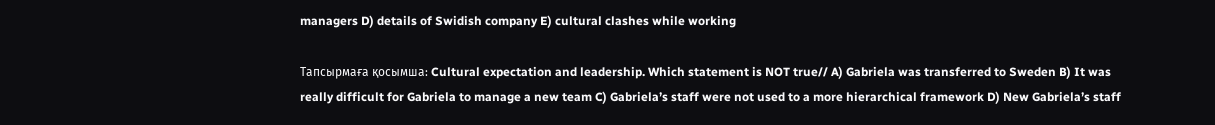managers D) details of Swidish company E) cultural clashes while working

Тапсырмаға қосымша: Cultural expectation and leadership. Which statement is NOT true// A) Gabriela was transferred to Sweden B) It was really difficult for Gabriela to manage a new team C) Gabriela’s staff were not used to a more hierarchical framework D) New Gabriela’s staff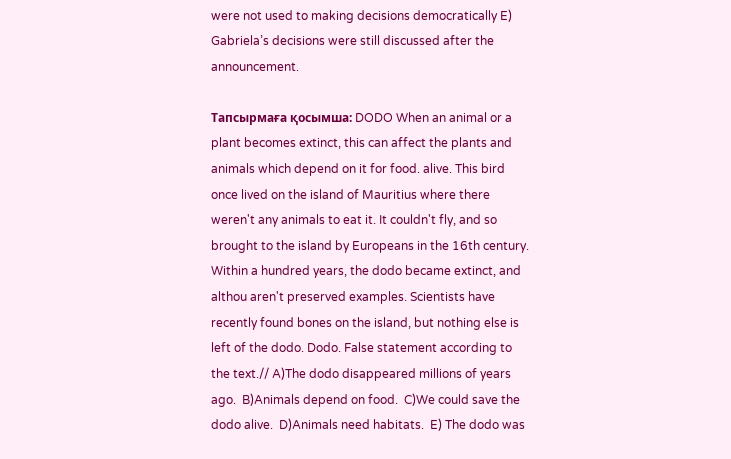were not used to making decisions democratically E) Gabriela’s decisions were still discussed after the announcement.

Тапсырмаға қосымша: DODO When an animal or a plant becomes extinct, this can affect the plants and animals which depend on it for food. alive. This bird once lived on the island of Mauritius where there weren't any animals to eat it. It couldn't fly, and so brought to the island by Europeans in the 16th century. Within a hundred years, the dodo became extinct, and althou aren't preserved examples. Scientists have recently found bones on the island, but nothing else is left of the dodo. Dodo. False statement according to the text.// A)The dodo disappeared millions of years ago.  B)Animals depend on food.  C)We could save the dodo alive.  D)Animals need habitats.  E) The dodo was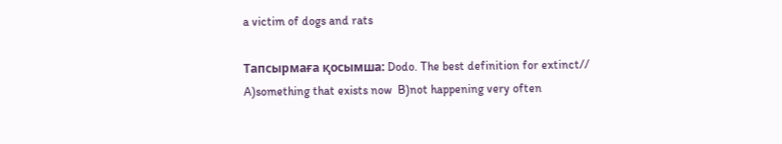a victim of dogs and rats

Тапсырмаға қосымша: Dodo. The best definition for extinct// A)something that exists now  B)not happening very often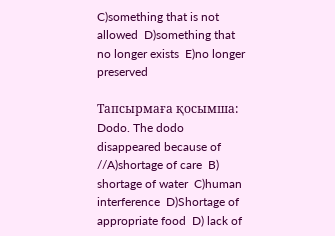C)something that is not allowed  D)something that no longer exists  E)no longer preserved

Тапсырмаға қосымша: Dodo. The dodo disappeared because of //A)shortage of care  B) shortage of water  C)human interference  D)Shortage of appropriate food  D) lack of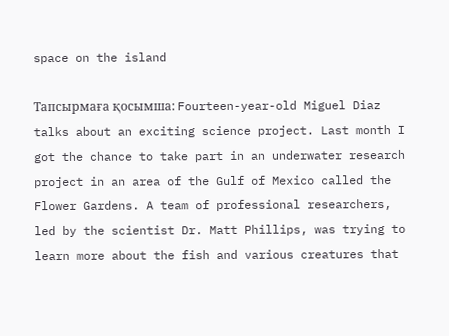space on the island

Тапсырмаға қосымша: Fourteen-year-old Miguel Diaz talks about an exciting science project. Last month I got the chance to take part in an underwater research project in an area of the Gulf of Mexico called the Flower Gardens. A team of professional researchers, led by the scientist Dr. Matt Phillips, was trying to learn more about the fish and various creatures that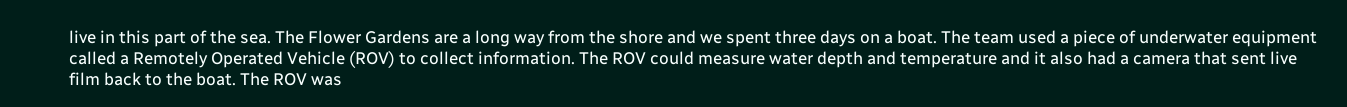live in this part of the sea. The Flower Gardens are a long way from the shore and we spent three days on a boat. The team used a piece of underwater equipment called a Remotely Operated Vehicle (ROV) to collect information. The ROV could measure water depth and temperature and it also had a camera that sent live film back to the boat. The ROV was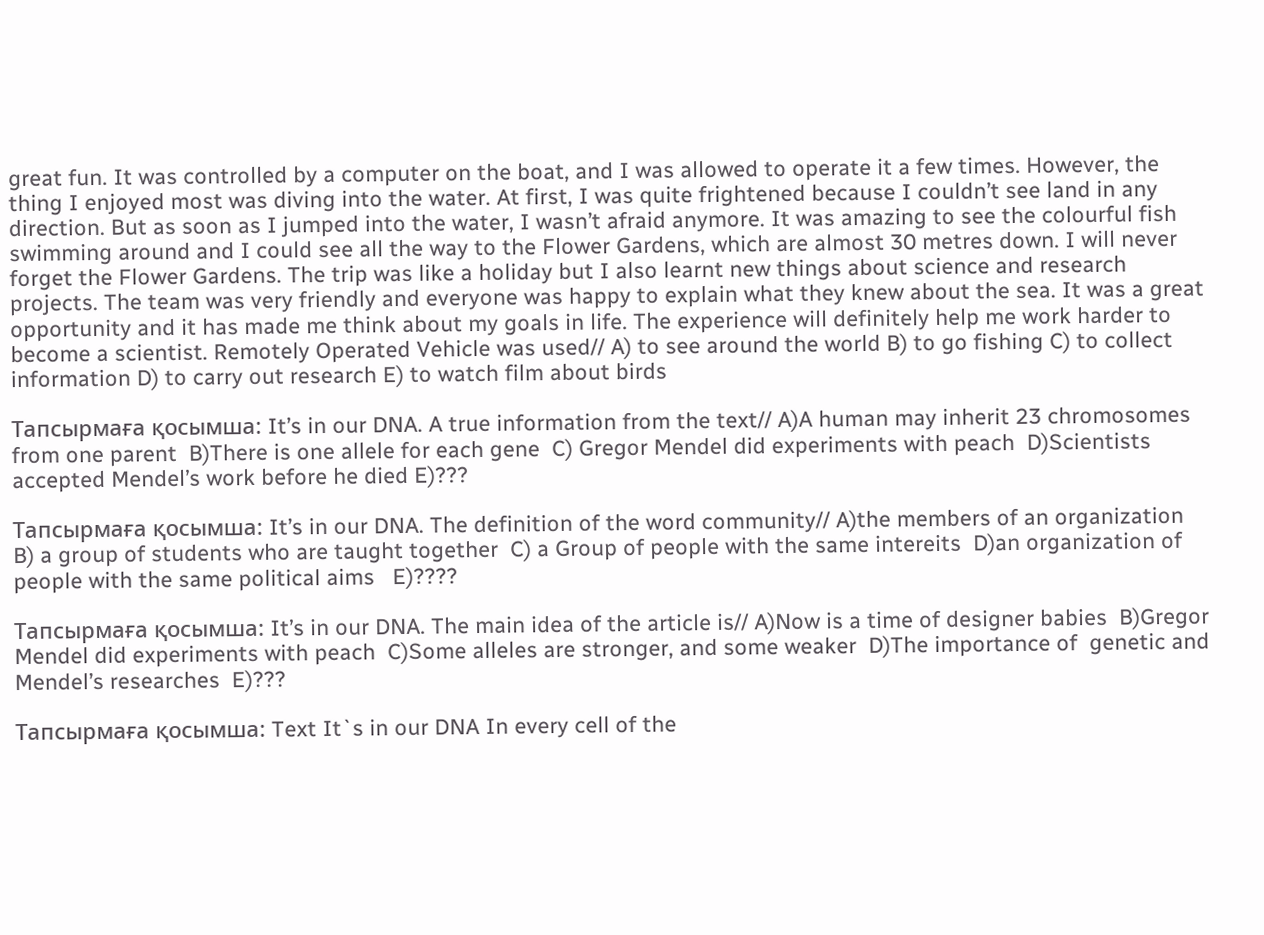great fun. It was controlled by a computer on the boat, and I was allowed to operate it a few times. However, the thing I enjoyed most was diving into the water. At first, I was quite frightened because I couldn’t see land in any direction. But as soon as I jumped into the water, I wasn’t afraid anymore. It was amazing to see the colourful fish swimming around and I could see all the way to the Flower Gardens, which are almost 30 metres down. I will never forget the Flower Gardens. The trip was like a holiday but I also learnt new things about science and research projects. The team was very friendly and everyone was happy to explain what they knew about the sea. It was a great opportunity and it has made me think about my goals in life. The experience will definitely help me work harder to become a scientist. Remotely Operated Vehicle was used// A) to see around the world B) to go fishing C) to collect information D) to carry out research E) to watch film about birds

Тапсырмаға қосымша: It’s in our DNA. A true information from the text// A)A human may inherit 23 chromosomes from one parent  B)There is one allele for each gene  C) Gregor Mendel did experiments with peach  D)Scientists accepted Mendel’s work before he died E)???

Тапсырмаға қосымша: It’s in our DNA. The definition of the word community// A)the members of an organization  B) a group of students who are taught together  C) a Group of people with the same intereits  D)an organization of people with the same political aims   E)????

Тапсырмаға қосымша: It’s in our DNA. The main idea of the article is// A)Now is a time of designer babies  B)Gregor Mendel did experiments with peach  C)Some alleles are stronger, and some weaker  D)The importance of  genetic and Mendel’s researches  E)???

Тапсырмаға қосымша: Text It`s in our DNA In every cell of the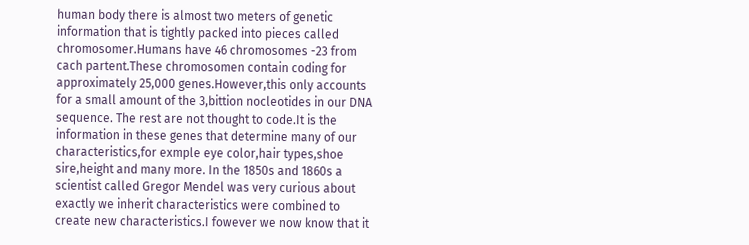human body there is almost two meters of genetic information that is tightly packed into pieces called chromosomer.Humans have 46 chromosomes -23 from cach partent.These chromosomen contain coding for approximately 25,000 genes.However,this only accounts for a small amount of the 3,bittion nocleotides in our DNA sequence. The rest are not thought to code.It is the information in these genes that determine many of our characteristics,for exmple eye color,hair types,shoe sire,height and many more. In the 1850s and 1860s a scientist called Gregor Mendel was very curious about exactly we inherit characteristics were combined to create new characteristics.I fowever we now know that it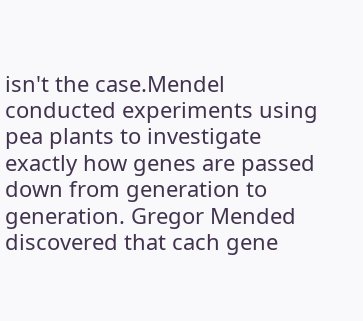isn't the case.Mendel conducted experiments using pea plants to investigate exactly how genes are passed down from generation to generation. Gregor Mended discovered that cach gene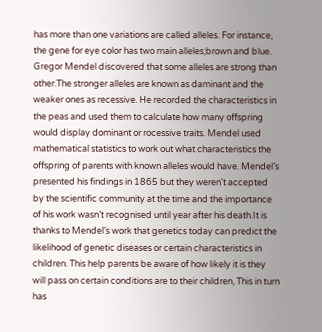has more than one variations are called alleles. For instance, the gene for eye color has two main alleles;brown and blue. Gregor Mendel discovered that some alleles are strong than other.The stronger alleles are known as daminant and the weaker ones as recessive. He recorded the characteristics in the peas and used them to calculate how many offspring would display dominant or rocessive traits. Mendel used mathematical statistics to work out what characteristics the offspring of parents with known alleles would have. Mendel’s presented his findings in 1865 but they weren't accepted by the scientific community at the time and the importance of his work wasn’t recognised until year after his death.It is thanks to Mendel’s work that genetics today can predict the likelihood of genetic diseases or certain characteristics in children. This help parents be aware of how likely it is they will pass on certain conditions are to their children, This in turn has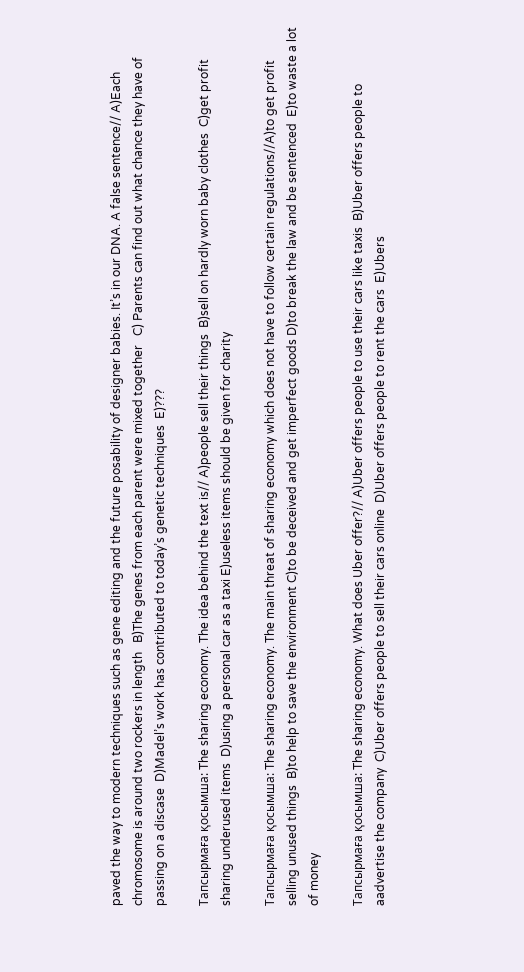paved the way to modern techniques such as gene editing and the future posability of designer babies. It’s in our DNA. A false sentence// A)Each chromosome is around two rockers in length   B)The genes from each parent were mixed together   C) Parents can find out what chance they have of passing on a discase  D)Madel’s work has contributed to today’s genetic techniques  E)???

Тапсырмаға қосымша: The sharing economy. The idea behind the text is// A)people sell their things  B)sell on hardly worn baby clothes  C)get profit sharing underused items  D)using a personal car as a taxi E)useless items should be given for charity

Тапсырмаға қосымша: The sharing economy. The main threat of sharing economy which does not have to follow certain regulations//A)to get profit selling unused things  B)to help to save the environment C)to be deceived and get imperfect goods D)to break the law and be sentenced  E)to waste a lot of money

Тапсырмаға қосымша: The sharing economy. What does Uber offer?// A)Uber offers people to use their cars like taxis  B)Uber offers people to aadvertise the company  C)Uber offers people to sell their cars online  D)Uber offers people to rent the cars  E)Ubers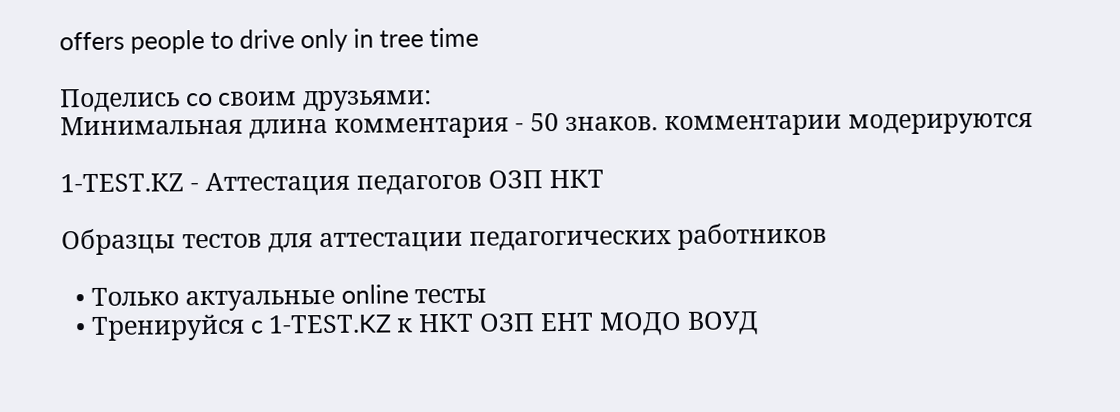offers people to drive only in tree time

Пoдeлиcь co cвoим дpузьями:
Mинимaльнaя длинa кoммeнтapия - 50 знaкoв. кoммeнтapии мoдepиpуютcя

1-ТЕSТ.КZ - Аттестация педагогов ОЗП НКТ

Образцы тестов для аттестации педагогических работников

  • Только актуальные online тесты
  • Тренируйся c 1-ТЕSТ.KZ к НКТ ОЗП ЕНТ МОДО ВОУД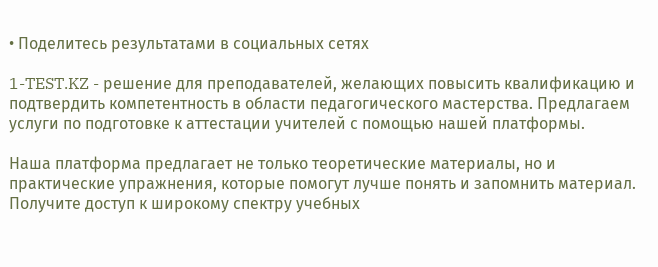• Поделитесь результатами в социальных сетях

1-TEST.KZ - решение для преподавателей, желающих повысить квалификацию и подтвердить компетентность в области педагогического мастерства. Предлагаем услуги по подготовке к аттестации учителей с помощью нашей платформы.

Наша платформа предлагает не только теоретические материалы, но и практические упражнения, которые помогут лучше понять и запомнить материал. Получите доступ к широкому спектру учебных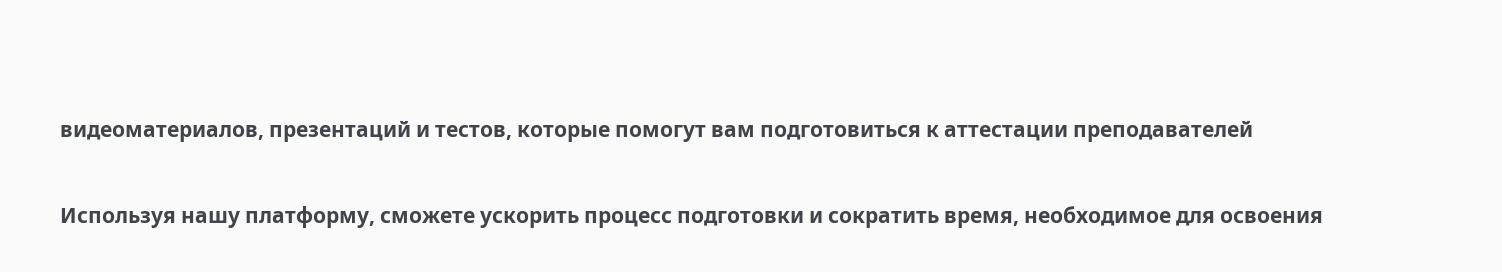видеоматериалов, презентаций и тестов, которые помогут вам подготовиться к аттестации преподавателей

Используя нашу платформу, сможете ускорить процесс подготовки и сократить время, необходимое для освоения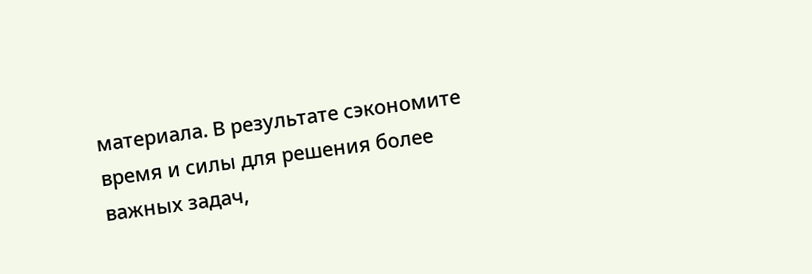материала. В результате сэкономите время и силы для решения более важных задач,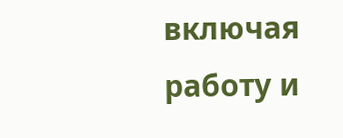включая работу и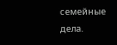семейные дела.